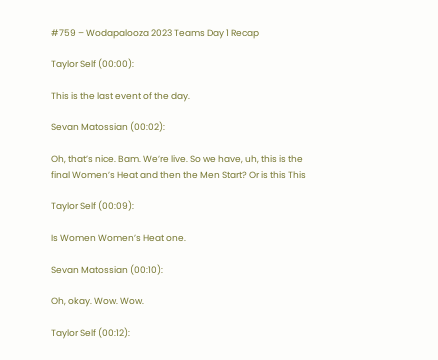#759 – Wodapalooza 2023 Teams Day 1 Recap

Taylor Self (00:00):

This is the last event of the day.

Sevan Matossian (00:02):

Oh, that’s nice. Bam. We’re live. So we have, uh, this is the final Women’s Heat and then the Men Start? Or is this This

Taylor Self (00:09):

Is Women Women’s Heat one.

Sevan Matossian (00:10):

Oh, okay. Wow. Wow.

Taylor Self (00:12):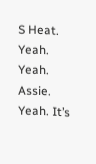S Heat. Yeah. Yeah. Assie. Yeah. It’s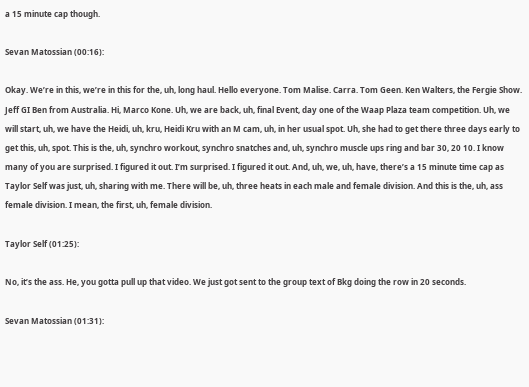a 15 minute cap though.

Sevan Matossian (00:16):

Okay. We’re in this, we’re in this for the, uh, long haul. Hello everyone. Tom Malise. Carra. Tom Geen. Ken Walters, the Fergie Show. Jeff GI Ben from Australia. Hi, Marco Kone. Uh, we are back, uh, final Event, day one of the Waap Plaza team competition. Uh, we will start, uh, we have the Heidi, uh, kru, Heidi Kru with an M cam, uh, in her usual spot. Uh, she had to get there three days early to get this, uh, spot. This is the, uh, synchro workout, synchro snatches and, uh, synchro muscle ups ring and bar 30, 20 10. I know many of you are surprised. I figured it out. I’m surprised. I figured it out. And, uh, we, uh, have, there’s a 15 minute time cap as Taylor Self was just, uh, sharing with me. There will be, uh, three heats in each male and female division. And this is the, uh, ass female division. I mean, the first, uh, female division.

Taylor Self (01:25):

No, it’s the ass. He, you gotta pull up that video. We just got sent to the group text of Bkg doing the row in 20 seconds.

Sevan Matossian (01:31):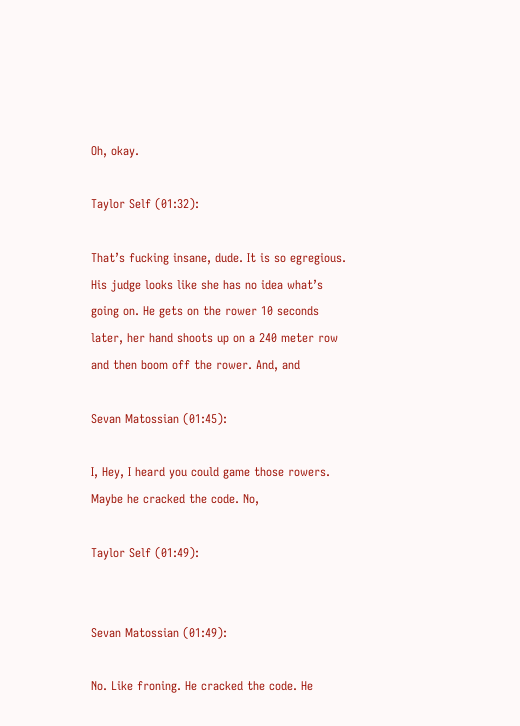Oh, okay.

Taylor Self (01:32):

That’s fucking insane, dude. It is so egregious. His judge looks like she has no idea what’s going on. He gets on the rower 10 seconds later, her hand shoots up on a 240 meter row and then boom off the rower. And, and

Sevan Matossian (01:45):

I, Hey, I heard you could game those rowers. Maybe he cracked the code. No,

Taylor Self (01:49):


Sevan Matossian (01:49):

No. Like froning. He cracked the code. He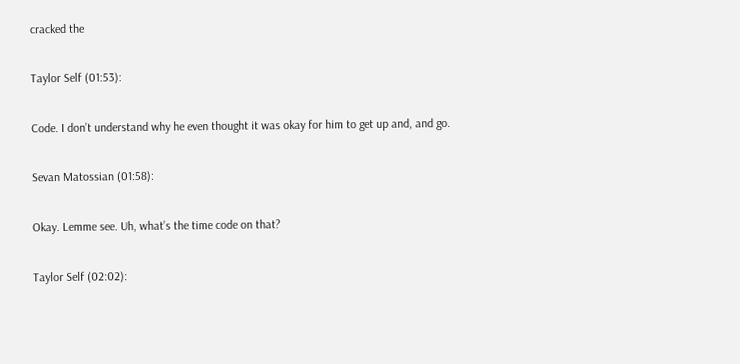cracked the

Taylor Self (01:53):

Code. I don’t understand why he even thought it was okay for him to get up and, and go.

Sevan Matossian (01:58):

Okay. Lemme see. Uh, what’s the time code on that?

Taylor Self (02:02):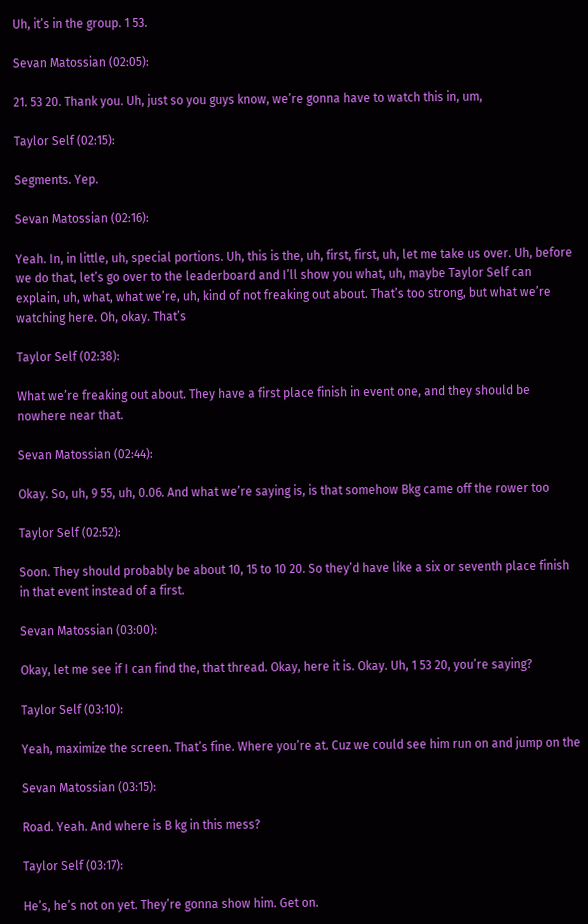Uh, it’s in the group. 1 53.

Sevan Matossian (02:05):

21. 53 20. Thank you. Uh, just so you guys know, we’re gonna have to watch this in, um,

Taylor Self (02:15):

Segments. Yep.

Sevan Matossian (02:16):

Yeah. In, in little, uh, special portions. Uh, this is the, uh, first, first, uh, let me take us over. Uh, before we do that, let’s go over to the leaderboard and I’ll show you what, uh, maybe Taylor Self can explain, uh, what, what we’re, uh, kind of not freaking out about. That’s too strong, but what we’re watching here. Oh, okay. That’s

Taylor Self (02:38):

What we’re freaking out about. They have a first place finish in event one, and they should be nowhere near that.

Sevan Matossian (02:44):

Okay. So, uh, 9 55, uh, 0.06. And what we’re saying is, is that somehow Bkg came off the rower too

Taylor Self (02:52):

Soon. They should probably be about 10, 15 to 10 20. So they’d have like a six or seventh place finish in that event instead of a first.

Sevan Matossian (03:00):

Okay, let me see if I can find the, that thread. Okay, here it is. Okay. Uh, 1 53 20, you’re saying?

Taylor Self (03:10):

Yeah, maximize the screen. That’s fine. Where you’re at. Cuz we could see him run on and jump on the

Sevan Matossian (03:15):

Road. Yeah. And where is B kg in this mess?

Taylor Self (03:17):

He’s, he’s not on yet. They’re gonna show him. Get on.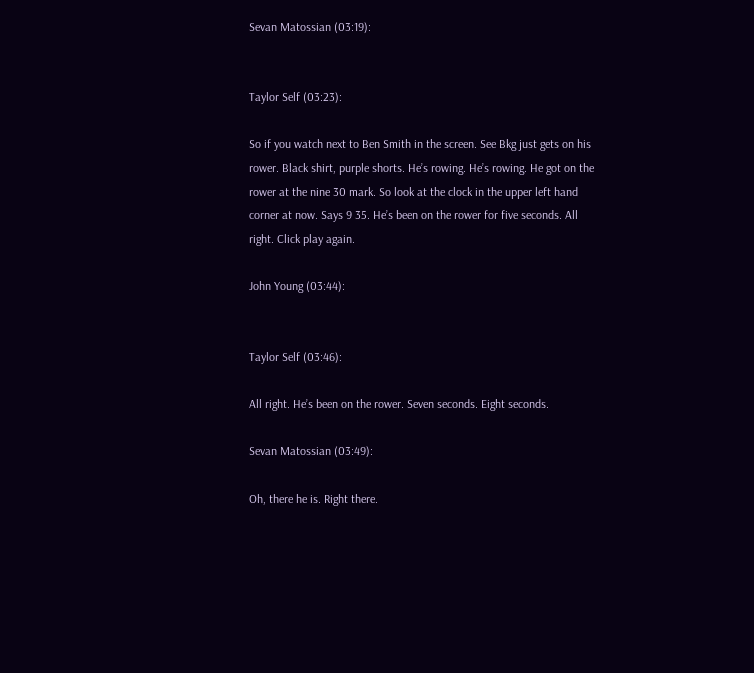Sevan Matossian (03:19):


Taylor Self (03:23):

So if you watch next to Ben Smith in the screen. See Bkg just gets on his rower. Black shirt, purple shorts. He’s rowing. He’s rowing. He got on the rower at the nine 30 mark. So look at the clock in the upper left hand corner at now. Says 9 35. He’s been on the rower for five seconds. All right. Click play again.

John Young (03:44):


Taylor Self (03:46):

All right. He’s been on the rower. Seven seconds. Eight seconds.

Sevan Matossian (03:49):

Oh, there he is. Right there.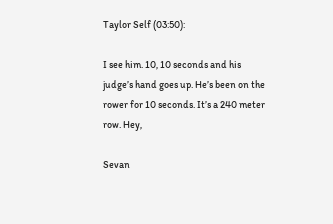Taylor Self (03:50):

I see him. 10, 10 seconds and his judge’s hand goes up. He’s been on the rower for 10 seconds. It’s a 240 meter row. Hey,

Sevan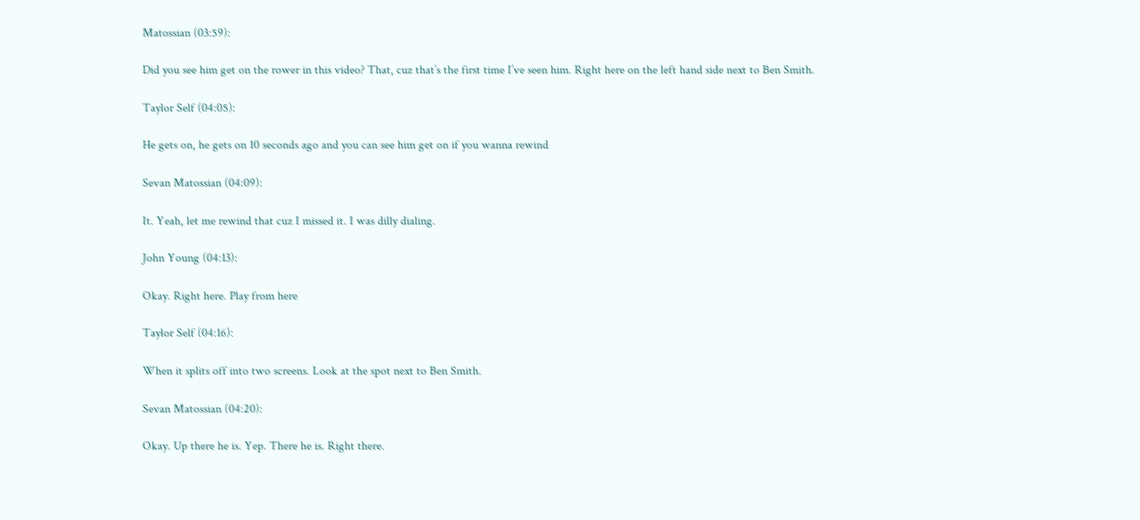Matossian (03:59):

Did you see him get on the rower in this video? That, cuz that’s the first time I’ve seen him. Right here on the left hand side next to Ben Smith.

Taylor Self (04:05):

He gets on, he gets on 10 seconds ago and you can see him get on if you wanna rewind

Sevan Matossian (04:09):

It. Yeah, let me rewind that cuz I missed it. I was dilly dialing.

John Young (04:13):

Okay. Right here. Play from here

Taylor Self (04:16):

When it splits off into two screens. Look at the spot next to Ben Smith.

Sevan Matossian (04:20):

Okay. Up there he is. Yep. There he is. Right there.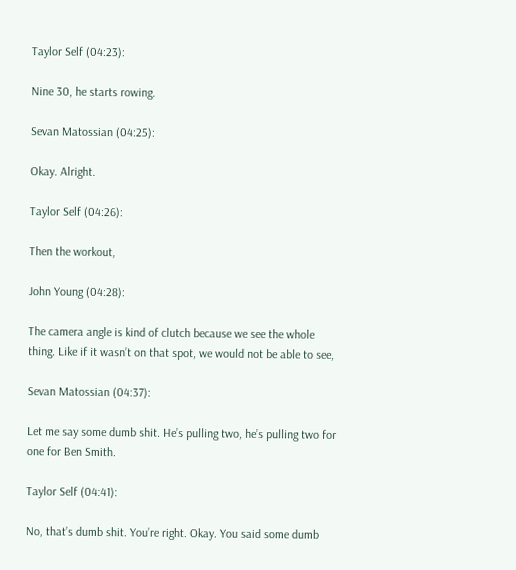Taylor Self (04:23):

Nine 30, he starts rowing.

Sevan Matossian (04:25):

Okay. Alright.

Taylor Self (04:26):

Then the workout,

John Young (04:28):

The camera angle is kind of clutch because we see the whole thing. Like if it wasn’t on that spot, we would not be able to see,

Sevan Matossian (04:37):

Let me say some dumb shit. He’s pulling two, he’s pulling two for one for Ben Smith.

Taylor Self (04:41):

No, that’s dumb shit. You’re right. Okay. You said some dumb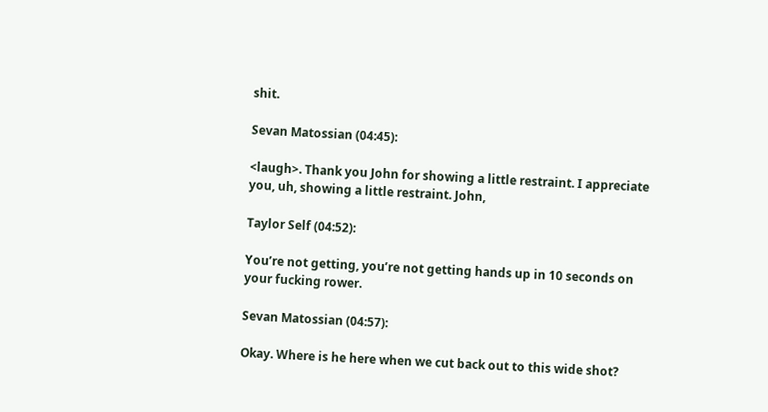shit.

Sevan Matossian (04:45):

<laugh>. Thank you John for showing a little restraint. I appreciate you, uh, showing a little restraint. John,

Taylor Self (04:52):

You’re not getting, you’re not getting hands up in 10 seconds on your fucking rower.

Sevan Matossian (04:57):

Okay. Where is he here when we cut back out to this wide shot?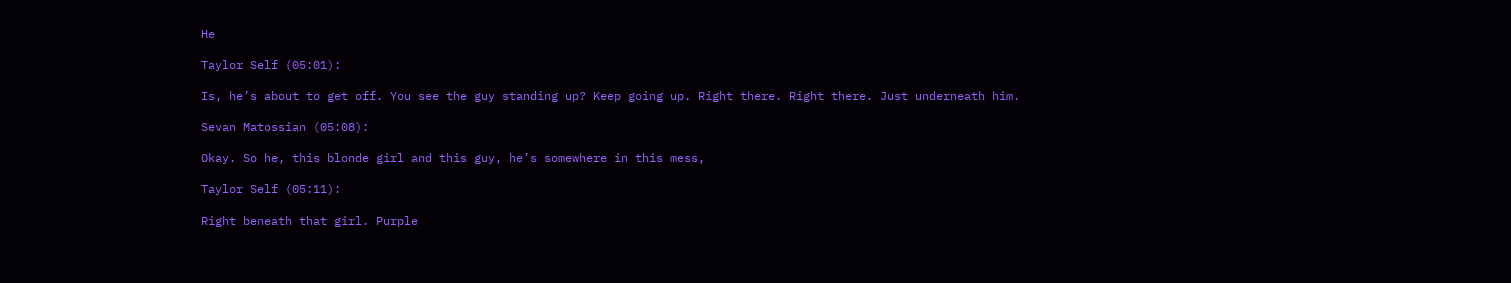He

Taylor Self (05:01):

Is, he’s about to get off. You see the guy standing up? Keep going up. Right there. Right there. Just underneath him.

Sevan Matossian (05:08):

Okay. So he, this blonde girl and this guy, he’s somewhere in this mess,

Taylor Self (05:11):

Right beneath that girl. Purple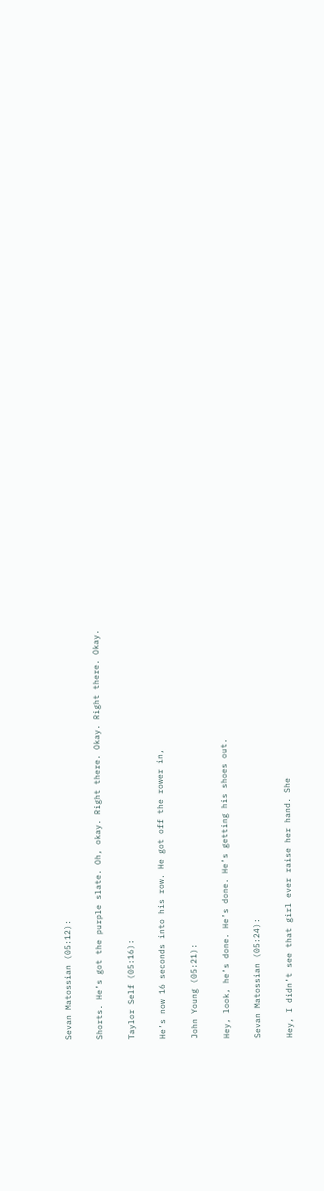Sevan Matossian (05:12):

Shorts. He’s got the purple slate. Oh, okay. Right there. Okay. Right there. Okay.

Taylor Self (05:16):

He’s now 16 seconds into his row. He got off the rower in,

John Young (05:21):

Hey, look, he’s done. He’s done. He’s getting his shoes out.

Sevan Matossian (05:24):

Hey, I didn’t see that girl ever raise her hand. She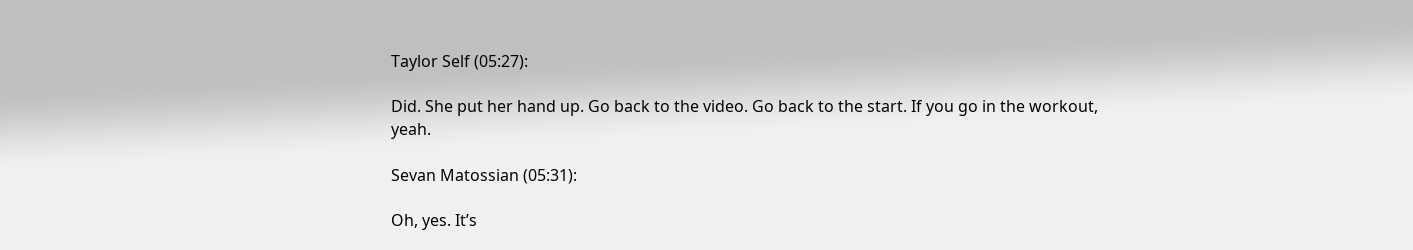Taylor Self (05:27):

Did. She put her hand up. Go back to the video. Go back to the start. If you go in the workout, yeah.

Sevan Matossian (05:31):

Oh, yes. It’s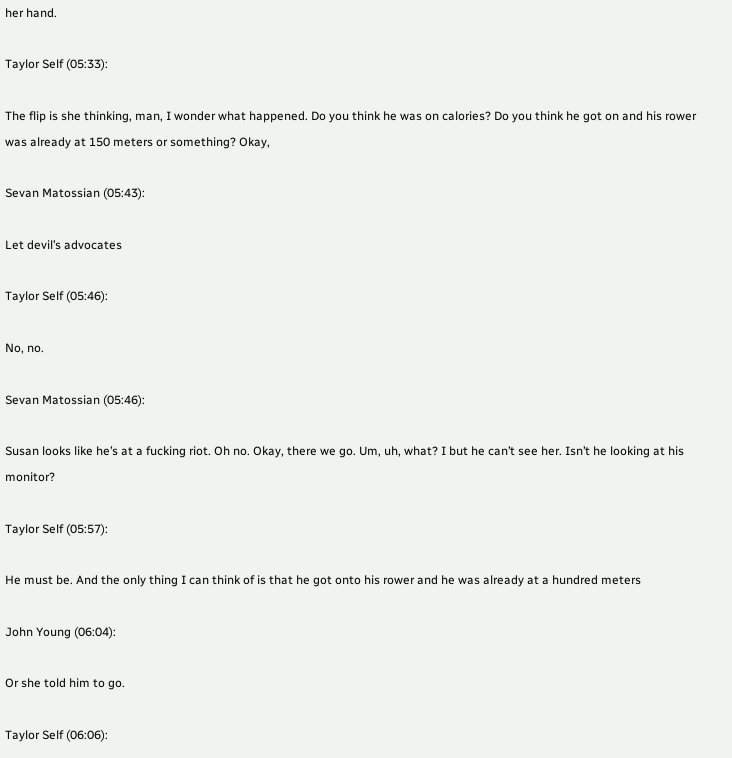her hand.

Taylor Self (05:33):

The flip is she thinking, man, I wonder what happened. Do you think he was on calories? Do you think he got on and his rower was already at 150 meters or something? Okay,

Sevan Matossian (05:43):

Let devil’s advocates

Taylor Self (05:46):

No, no.

Sevan Matossian (05:46):

Susan looks like he’s at a fucking riot. Oh no. Okay, there we go. Um, uh, what? I but he can’t see her. Isn’t he looking at his monitor?

Taylor Self (05:57):

He must be. And the only thing I can think of is that he got onto his rower and he was already at a hundred meters

John Young (06:04):

Or she told him to go.

Taylor Self (06:06):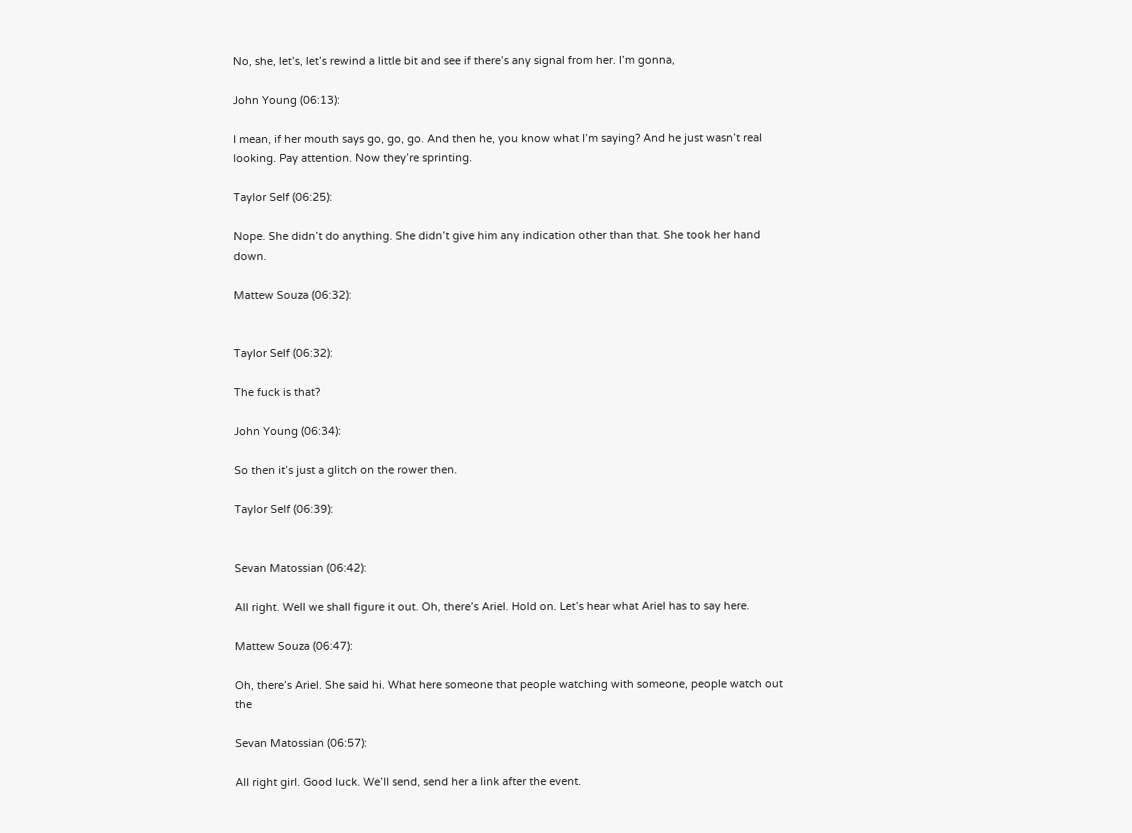No, she, let’s, let’s rewind a little bit and see if there’s any signal from her. I’m gonna,

John Young (06:13):

I mean, if her mouth says go, go, go. And then he, you know what I’m saying? And he just wasn’t real looking. Pay attention. Now they’re sprinting.

Taylor Self (06:25):

Nope. She didn’t do anything. She didn’t give him any indication other than that. She took her hand down.

Mattew Souza (06:32):


Taylor Self (06:32):

The fuck is that?

John Young (06:34):

So then it’s just a glitch on the rower then.

Taylor Self (06:39):


Sevan Matossian (06:42):

All right. Well we shall figure it out. Oh, there’s Ariel. Hold on. Let’s hear what Ariel has to say here.

Mattew Souza (06:47):

Oh, there’s Ariel. She said hi. What here someone that people watching with someone, people watch out the

Sevan Matossian (06:57):

All right girl. Good luck. We’ll send, send her a link after the event.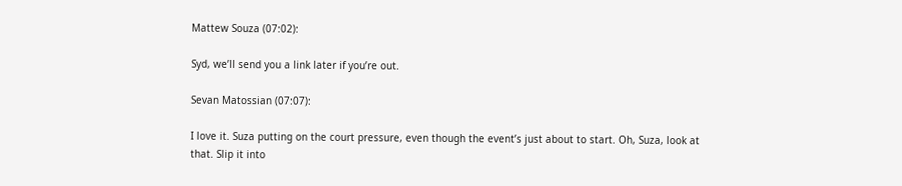Mattew Souza (07:02):

Syd, we’ll send you a link later if you’re out.

Sevan Matossian (07:07):

I love it. Suza putting on the court pressure, even though the event’s just about to start. Oh, Suza, look at that. Slip it into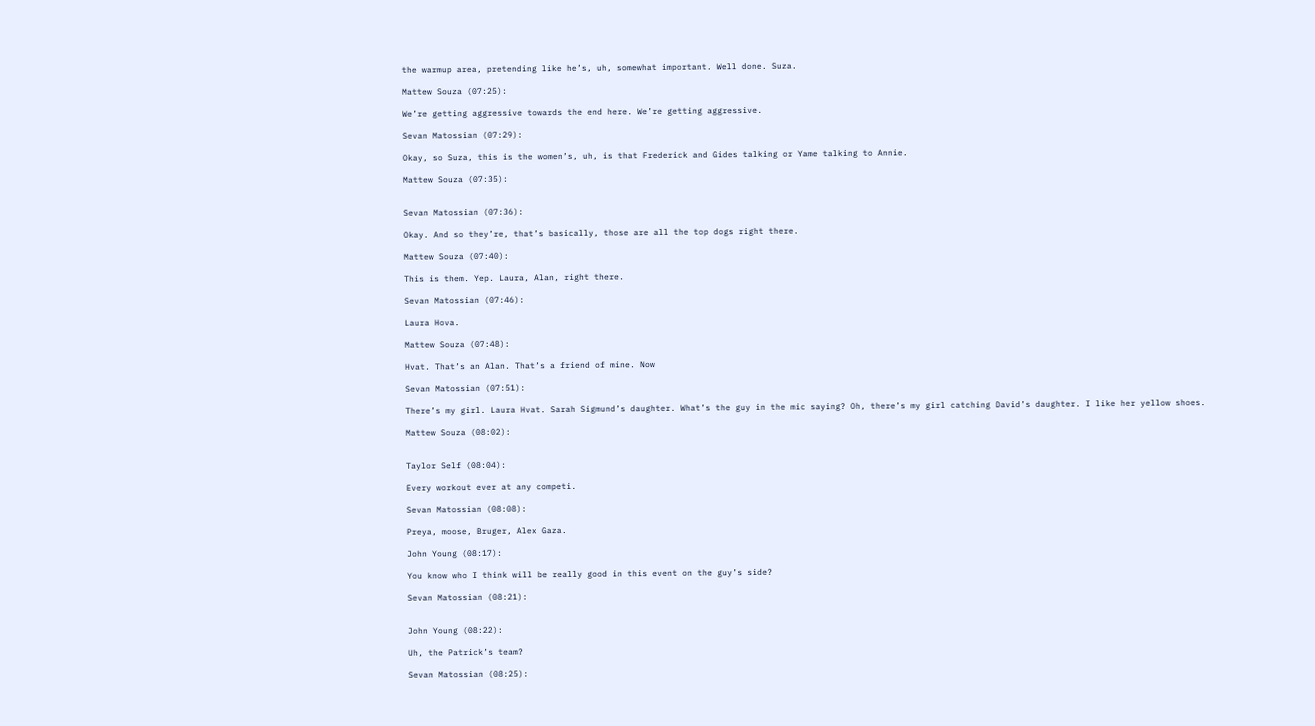the warmup area, pretending like he’s, uh, somewhat important. Well done. Suza.

Mattew Souza (07:25):

We’re getting aggressive towards the end here. We’re getting aggressive.

Sevan Matossian (07:29):

Okay, so Suza, this is the women’s, uh, is that Frederick and Gides talking or Yame talking to Annie.

Mattew Souza (07:35):


Sevan Matossian (07:36):

Okay. And so they’re, that’s basically, those are all the top dogs right there.

Mattew Souza (07:40):

This is them. Yep. Laura, Alan, right there.

Sevan Matossian (07:46):

Laura Hova.

Mattew Souza (07:48):

Hvat. That’s an Alan. That’s a friend of mine. Now

Sevan Matossian (07:51):

There’s my girl. Laura Hvat. Sarah Sigmund’s daughter. What’s the guy in the mic saying? Oh, there’s my girl catching David’s daughter. I like her yellow shoes.

Mattew Souza (08:02):


Taylor Self (08:04):

Every workout ever at any competi.

Sevan Matossian (08:08):

Preya, moose, Bruger, Alex Gaza.

John Young (08:17):

You know who I think will be really good in this event on the guy’s side?

Sevan Matossian (08:21):


John Young (08:22):

Uh, the Patrick’s team?

Sevan Matossian (08:25):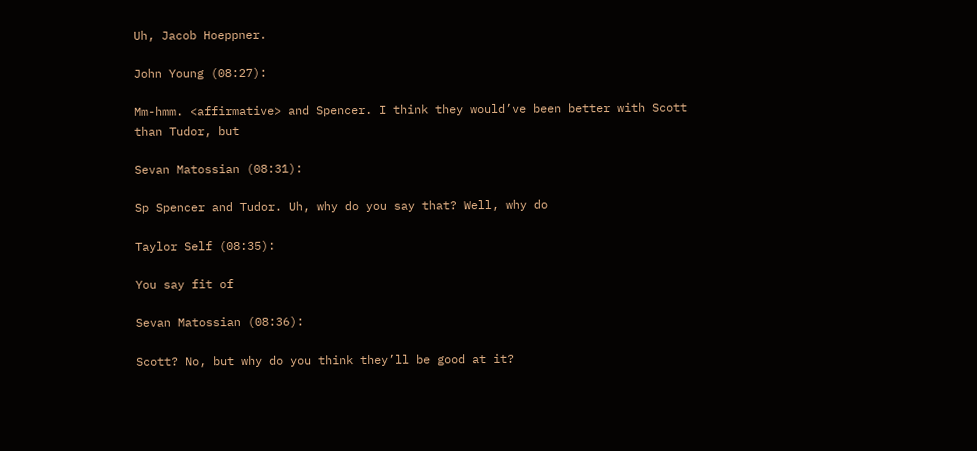Uh, Jacob Hoeppner.

John Young (08:27):

Mm-hmm. <affirmative> and Spencer. I think they would’ve been better with Scott than Tudor, but

Sevan Matossian (08:31):

Sp Spencer and Tudor. Uh, why do you say that? Well, why do

Taylor Self (08:35):

You say fit of

Sevan Matossian (08:36):

Scott? No, but why do you think they’ll be good at it?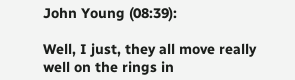John Young (08:39):

Well, I just, they all move really well on the rings in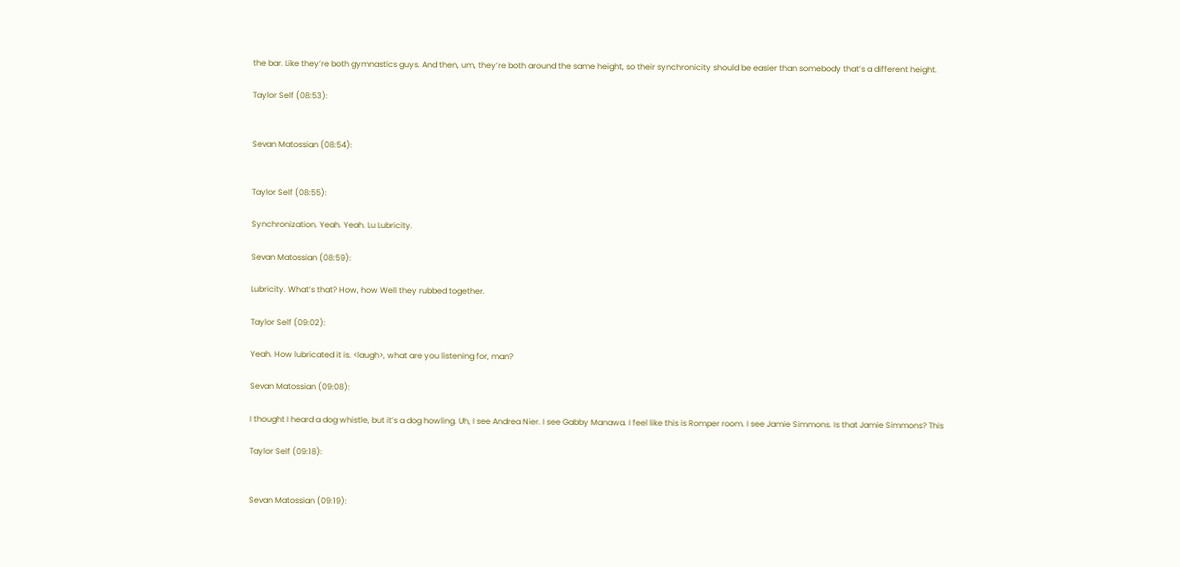the bar. Like they’re both gymnastics guys. And then, um, they’re both around the same height, so their synchronicity should be easier than somebody that’s a different height.

Taylor Self (08:53):


Sevan Matossian (08:54):


Taylor Self (08:55):

Synchronization. Yeah. Yeah. Lu Lubricity.

Sevan Matossian (08:59):

Lubricity. What’s that? How, how Well they rubbed together.

Taylor Self (09:02):

Yeah. How lubricated it is. <laugh>, what are you listening for, man?

Sevan Matossian (09:08):

I thought I heard a dog whistle, but it’s a dog howling. Uh, I see Andrea Nier. I see Gabby Manawa. I feel like this is Romper room. I see Jamie Simmons. Is that Jamie Simmons? This

Taylor Self (09:18):


Sevan Matossian (09:19):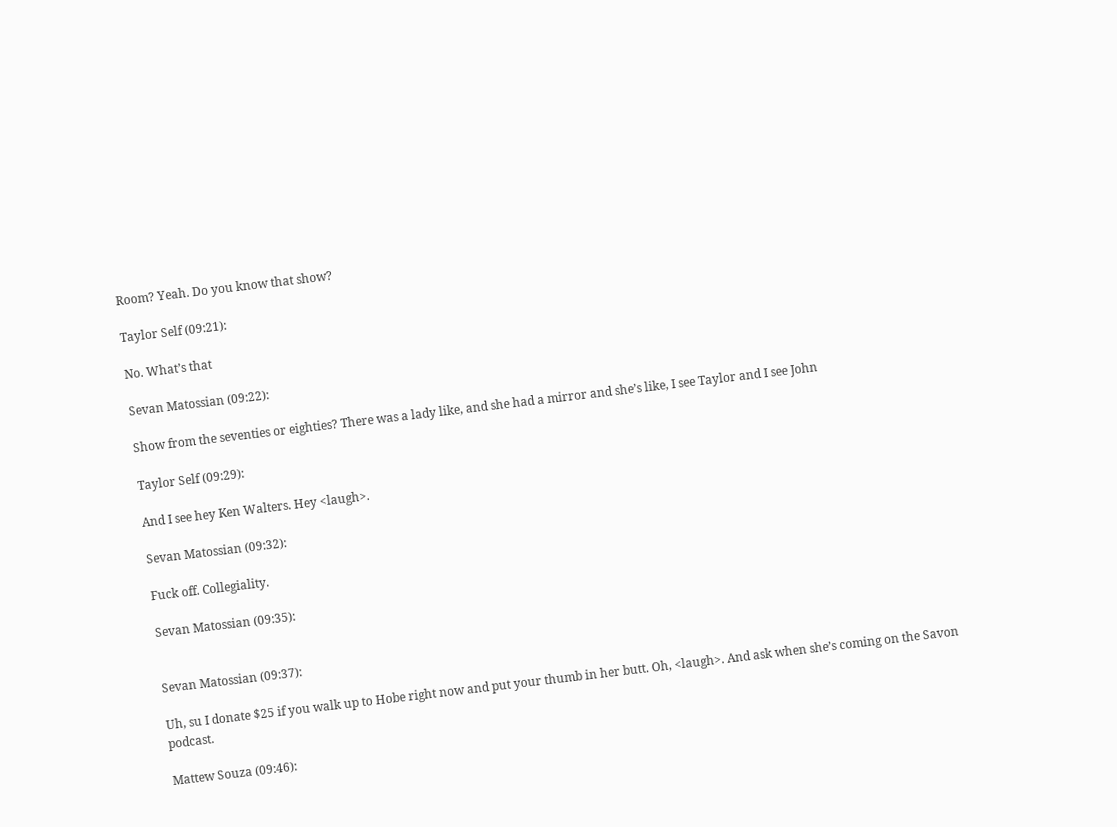Room? Yeah. Do you know that show?

Taylor Self (09:21):

No. What’s that

Sevan Matossian (09:22):

Show from the seventies or eighties? There was a lady like, and she had a mirror and she’s like, I see Taylor and I see John

Taylor Self (09:29):

And I see hey Ken Walters. Hey <laugh>.

Sevan Matossian (09:32):

Fuck off. Collegiality.

Sevan Matossian (09:35):


Sevan Matossian (09:37):

Uh, su I donate $25 if you walk up to Hobe right now and put your thumb in her butt. Oh, <laugh>. And ask when she’s coming on the Savon podcast.

Mattew Souza (09:46):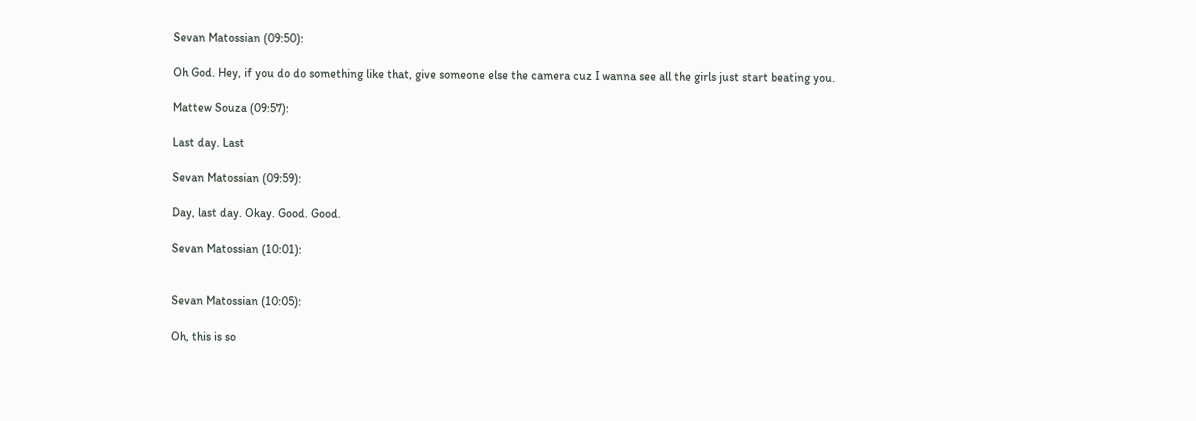Sevan Matossian (09:50):

Oh God. Hey, if you do do something like that, give someone else the camera cuz I wanna see all the girls just start beating you.

Mattew Souza (09:57):

Last day. Last

Sevan Matossian (09:59):

Day, last day. Okay. Good. Good.

Sevan Matossian (10:01):


Sevan Matossian (10:05):

Oh, this is so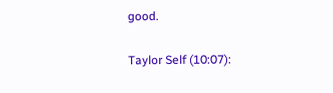good.

Taylor Self (10:07):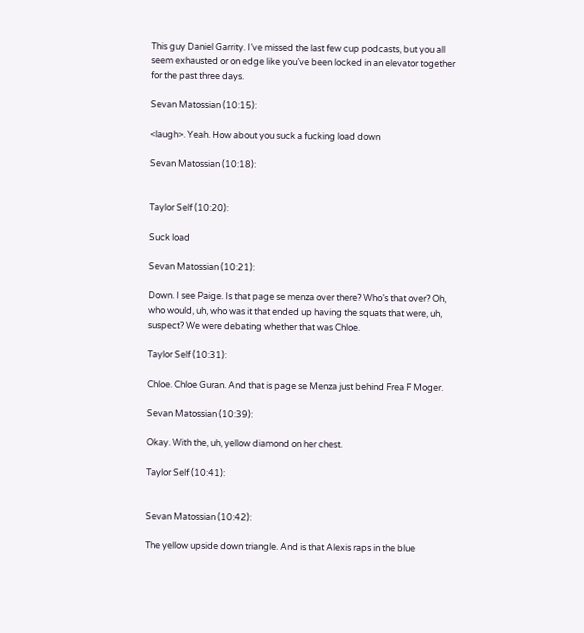This guy Daniel Garrity. I’ve missed the last few cup podcasts, but you all seem exhausted or on edge like you’ve been locked in an elevator together for the past three days.

Sevan Matossian (10:15):

<laugh>. Yeah. How about you suck a fucking load down

Sevan Matossian (10:18):


Taylor Self (10:20):

Suck load

Sevan Matossian (10:21):

Down. I see Paige. Is that page se menza over there? Who’s that over? Oh, who would, uh, who was it that ended up having the squats that were, uh, suspect? We were debating whether that was Chloe.

Taylor Self (10:31):

Chloe. Chloe Guran. And that is page se Menza just behind Frea F Moger.

Sevan Matossian (10:39):

Okay. With the, uh, yellow diamond on her chest.

Taylor Self (10:41):


Sevan Matossian (10:42):

The yellow upside down triangle. And is that Alexis raps in the blue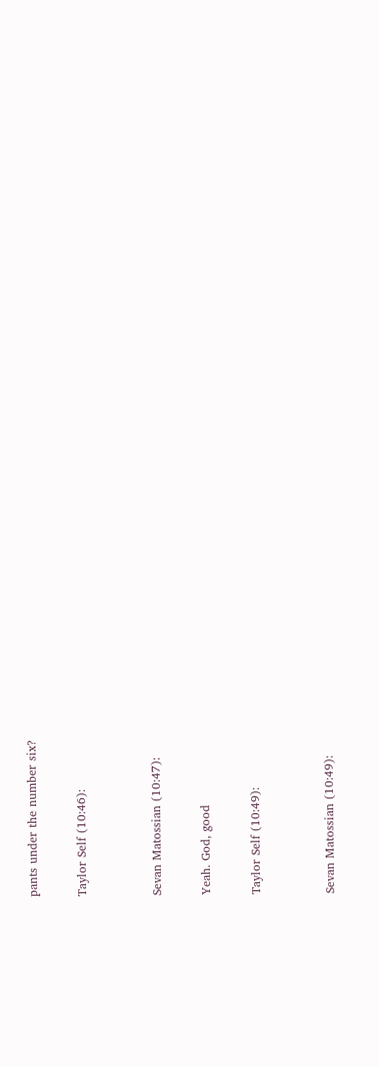pants under the number six?

Taylor Self (10:46):


Sevan Matossian (10:47):

Yeah. God, good

Taylor Self (10:49):


Sevan Matossian (10:49):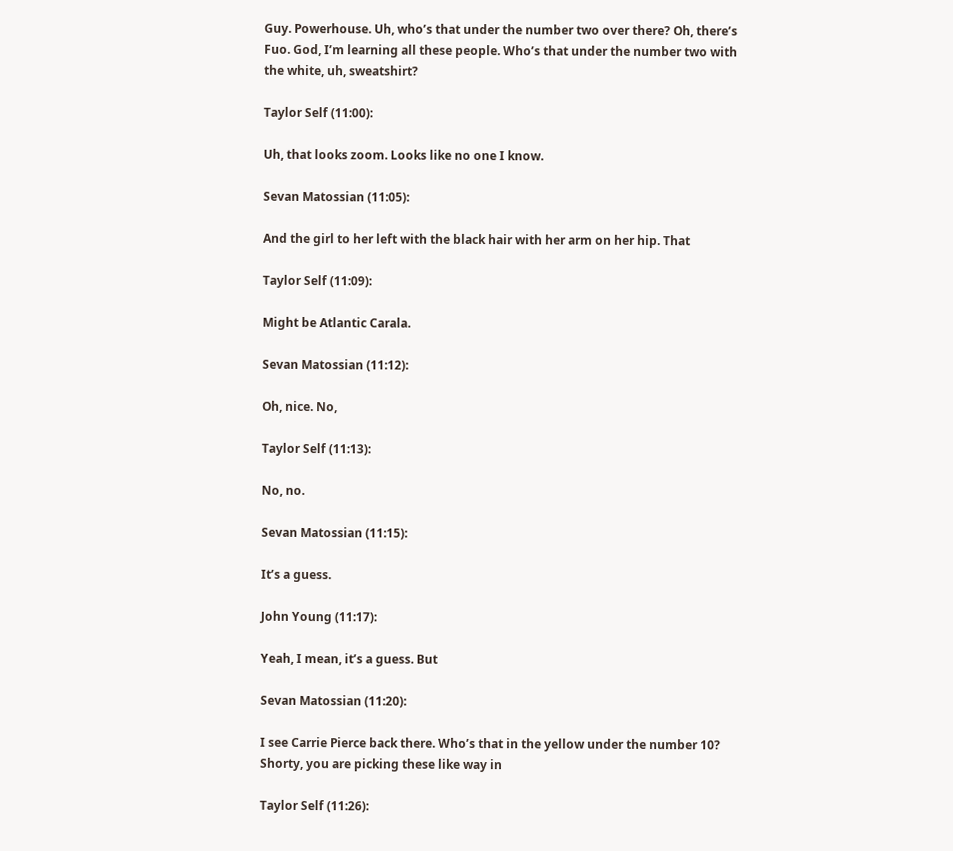Guy. Powerhouse. Uh, who’s that under the number two over there? Oh, there’s Fuo. God, I’m learning all these people. Who’s that under the number two with the white, uh, sweatshirt?

Taylor Self (11:00):

Uh, that looks zoom. Looks like no one I know.

Sevan Matossian (11:05):

And the girl to her left with the black hair with her arm on her hip. That

Taylor Self (11:09):

Might be Atlantic Carala.

Sevan Matossian (11:12):

Oh, nice. No,

Taylor Self (11:13):

No, no.

Sevan Matossian (11:15):

It’s a guess.

John Young (11:17):

Yeah, I mean, it’s a guess. But

Sevan Matossian (11:20):

I see Carrie Pierce back there. Who’s that in the yellow under the number 10? Shorty, you are picking these like way in

Taylor Self (11:26):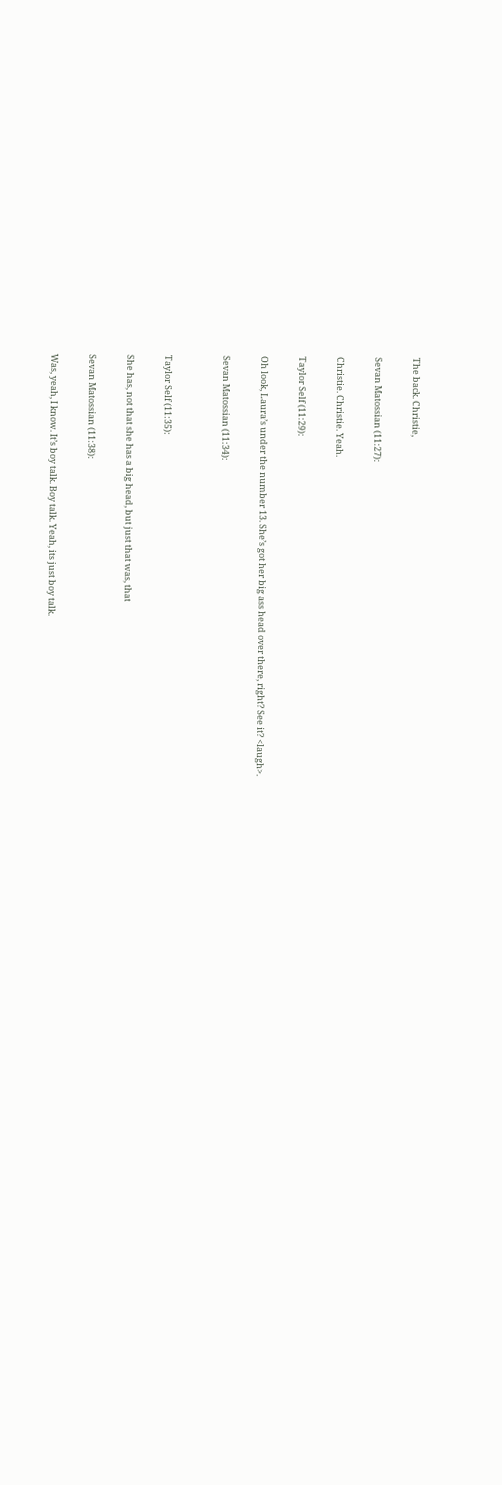The back. Christie,

Sevan Matossian (11:27):

Christie. Christie. Yeah.

Taylor Self (11:29):

Oh look, Laura’s under the number 13. She’s got her big ass head over there, right? See it? <laugh>.

Sevan Matossian (11:34):


Taylor Self (11:35):

She has, not that she has a big head, but just that was, that

Sevan Matossian (11:38):

Was, yeah, I know. It’s boy talk. Boy talk. Yeah, its just boy talk.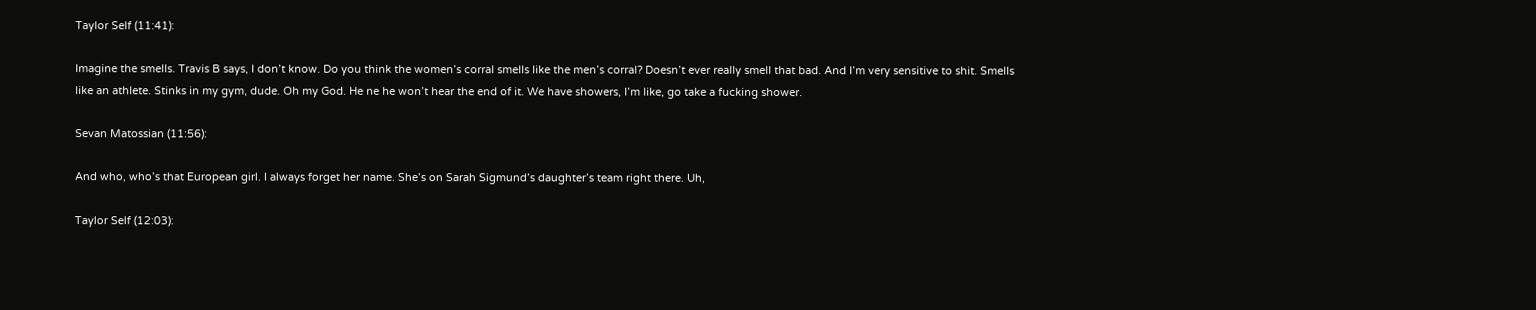Taylor Self (11:41):

Imagine the smells. Travis B says, I don’t know. Do you think the women’s corral smells like the men’s corral? Doesn’t ever really smell that bad. And I’m very sensitive to shit. Smells like an athlete. Stinks in my gym, dude. Oh my God. He ne he won’t hear the end of it. We have showers, I’m like, go take a fucking shower.

Sevan Matossian (11:56):

And who, who’s that European girl. I always forget her name. She’s on Sarah Sigmund’s daughter’s team right there. Uh,

Taylor Self (12:03):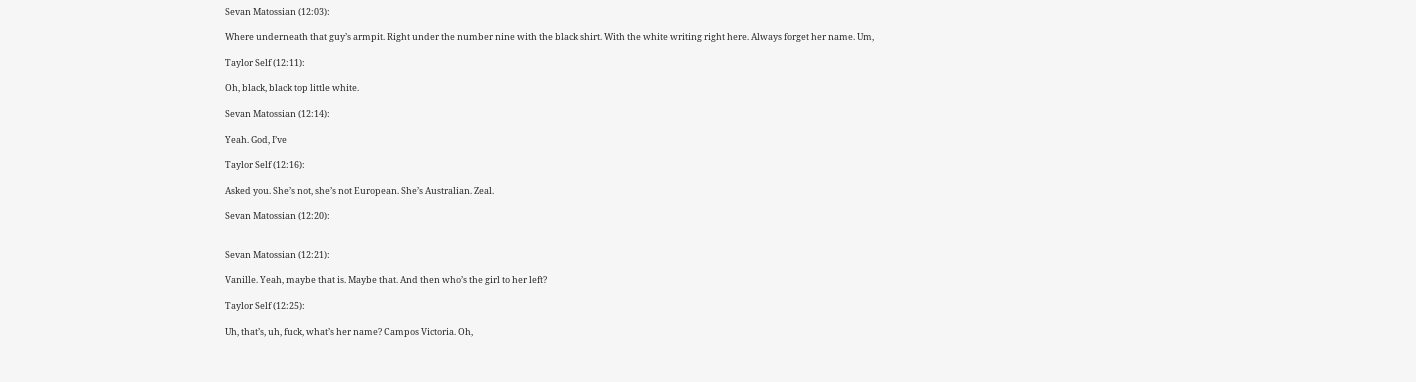Sevan Matossian (12:03):

Where underneath that guy’s armpit. Right under the number nine with the black shirt. With the white writing right here. Always forget her name. Um,

Taylor Self (12:11):

Oh, black, black top little white.

Sevan Matossian (12:14):

Yeah. God, I’ve

Taylor Self (12:16):

Asked you. She’s not, she’s not European. She’s Australian. Zeal.

Sevan Matossian (12:20):


Sevan Matossian (12:21):

Vanille. Yeah, maybe that is. Maybe that. And then who’s the girl to her left?

Taylor Self (12:25):

Uh, that’s, uh, fuck, what’s her name? Campos Victoria. Oh,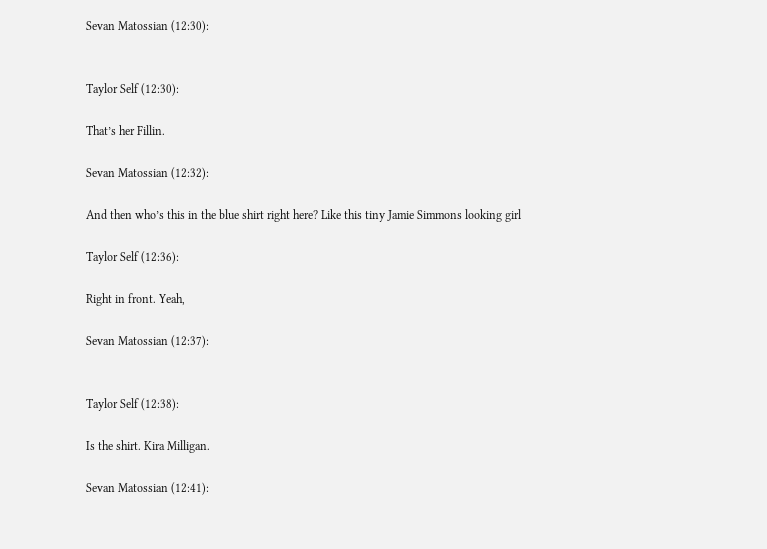Sevan Matossian (12:30):


Taylor Self (12:30):

That’s her Fillin.

Sevan Matossian (12:32):

And then who’s this in the blue shirt right here? Like this tiny Jamie Simmons looking girl

Taylor Self (12:36):

Right in front. Yeah,

Sevan Matossian (12:37):


Taylor Self (12:38):

Is the shirt. Kira Milligan.

Sevan Matossian (12:41):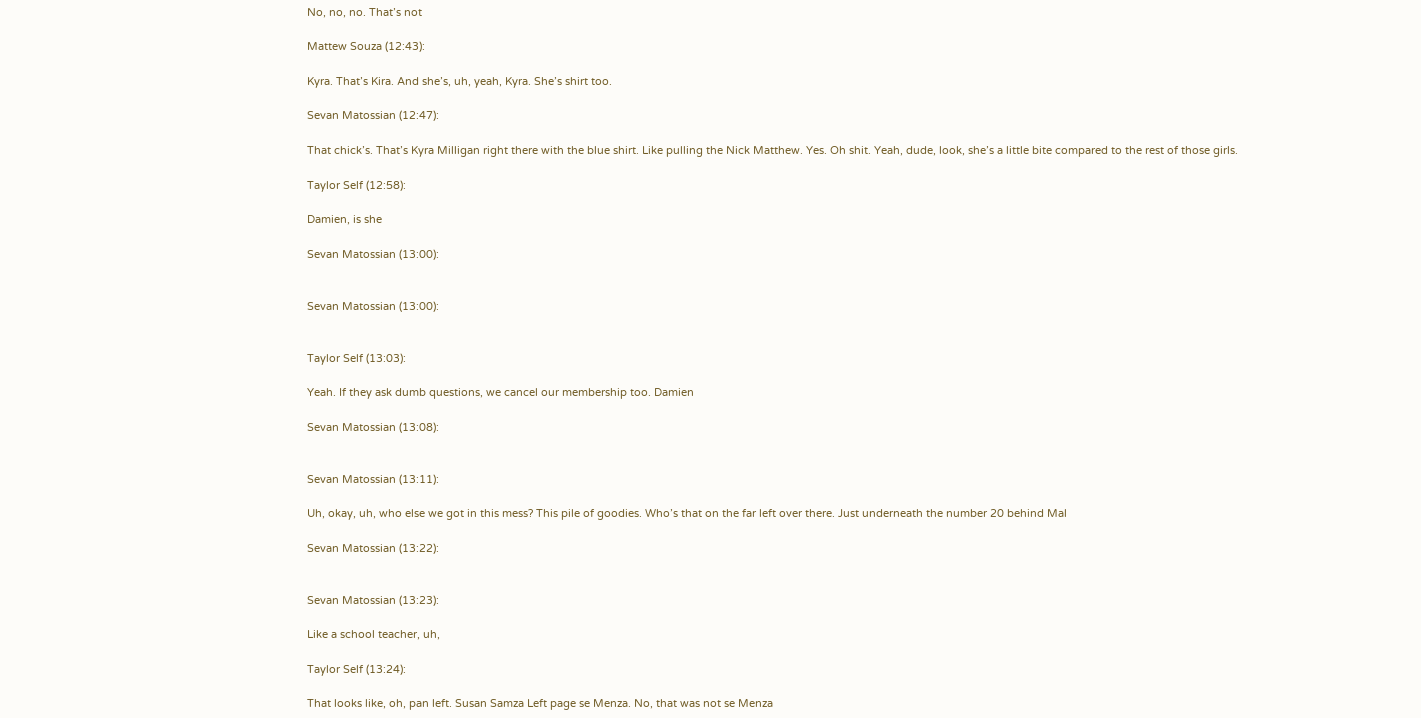No, no, no. That’s not

Mattew Souza (12:43):

Kyra. That’s Kira. And she’s, uh, yeah, Kyra. She’s shirt too.

Sevan Matossian (12:47):

That chick’s. That’s Kyra Milligan right there with the blue shirt. Like pulling the Nick Matthew. Yes. Oh shit. Yeah, dude, look, she’s a little bite compared to the rest of those girls.

Taylor Self (12:58):

Damien, is she

Sevan Matossian (13:00):


Sevan Matossian (13:00):


Taylor Self (13:03):

Yeah. If they ask dumb questions, we cancel our membership too. Damien

Sevan Matossian (13:08):


Sevan Matossian (13:11):

Uh, okay, uh, who else we got in this mess? This pile of goodies. Who’s that on the far left over there. Just underneath the number 20 behind Mal

Sevan Matossian (13:22):


Sevan Matossian (13:23):

Like a school teacher, uh,

Taylor Self (13:24):

That looks like, oh, pan left. Susan Samza Left page se Menza. No, that was not se Menza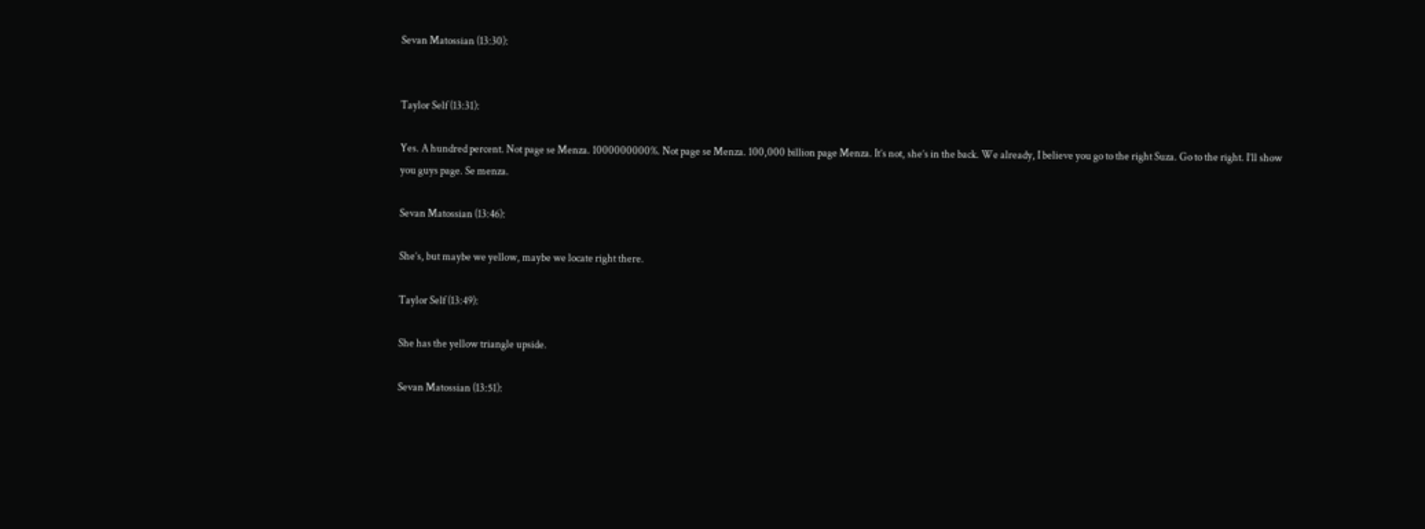Sevan Matossian (13:30):


Taylor Self (13:31):

Yes. A hundred percent. Not page se Menza. 1000000000%. Not page se Menza. 100,000 billion page Menza. It’s not, she’s in the back. We already, I believe you go to the right Suza. Go to the right. I’ll show you guys page. Se menza.

Sevan Matossian (13:46):

She’s, but maybe we yellow, maybe we locate right there.

Taylor Self (13:49):

She has the yellow triangle upside.

Sevan Matossian (13:51):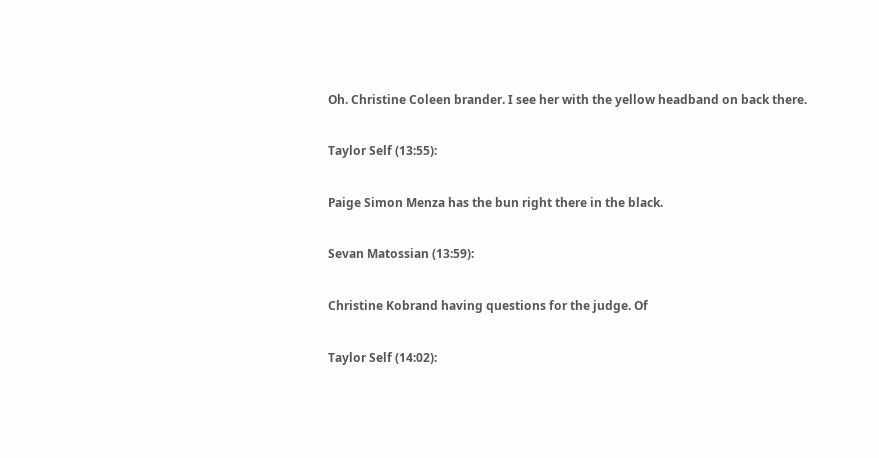Oh. Christine Coleen brander. I see her with the yellow headband on back there.

Taylor Self (13:55):

Paige Simon Menza has the bun right there in the black.

Sevan Matossian (13:59):

Christine Kobrand having questions for the judge. Of

Taylor Self (14:02):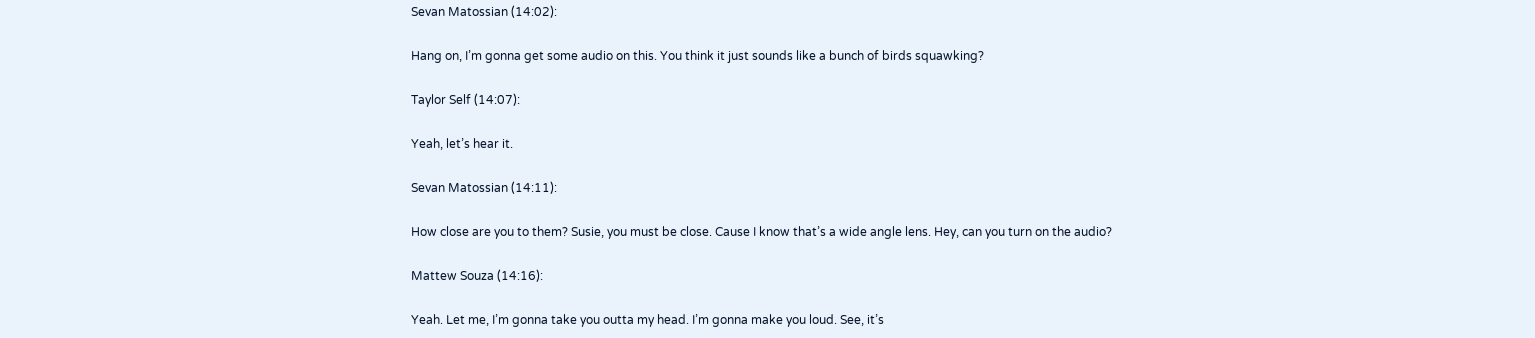Sevan Matossian (14:02):

Hang on, I’m gonna get some audio on this. You think it just sounds like a bunch of birds squawking?

Taylor Self (14:07):

Yeah, let’s hear it.

Sevan Matossian (14:11):

How close are you to them? Susie, you must be close. Cause I know that’s a wide angle lens. Hey, can you turn on the audio?

Mattew Souza (14:16):

Yeah. Let me, I’m gonna take you outta my head. I’m gonna make you loud. See, it’s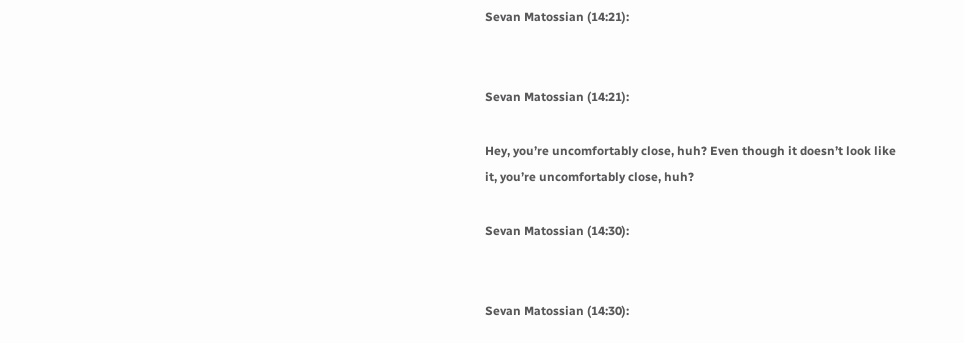Sevan Matossian (14:21):


Sevan Matossian (14:21):

Hey, you’re uncomfortably close, huh? Even though it doesn’t look like it, you’re uncomfortably close, huh?

Sevan Matossian (14:30):


Sevan Matossian (14:30):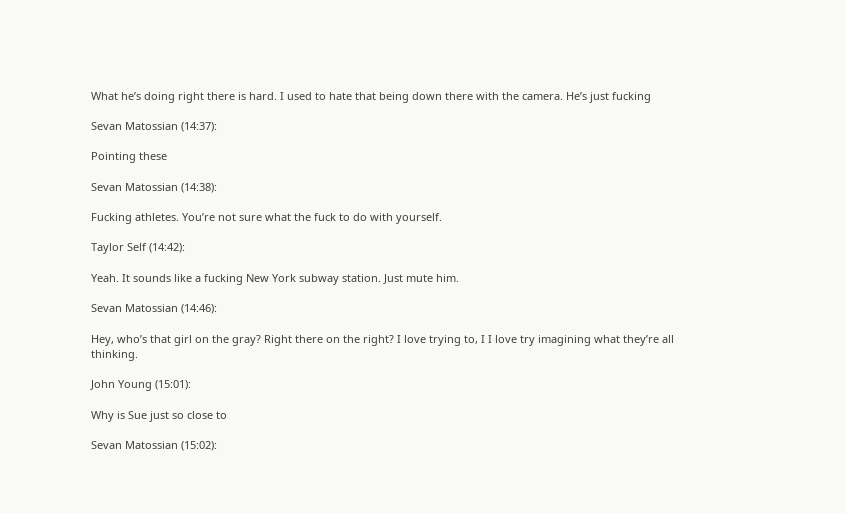What he’s doing right there is hard. I used to hate that being down there with the camera. He’s just fucking

Sevan Matossian (14:37):

Pointing these

Sevan Matossian (14:38):

Fucking athletes. You’re not sure what the fuck to do with yourself.

Taylor Self (14:42):

Yeah. It sounds like a fucking New York subway station. Just mute him.

Sevan Matossian (14:46):

Hey, who’s that girl on the gray? Right there on the right? I love trying to, I I love try imagining what they’re all thinking.

John Young (15:01):

Why is Sue just so close to

Sevan Matossian (15:02):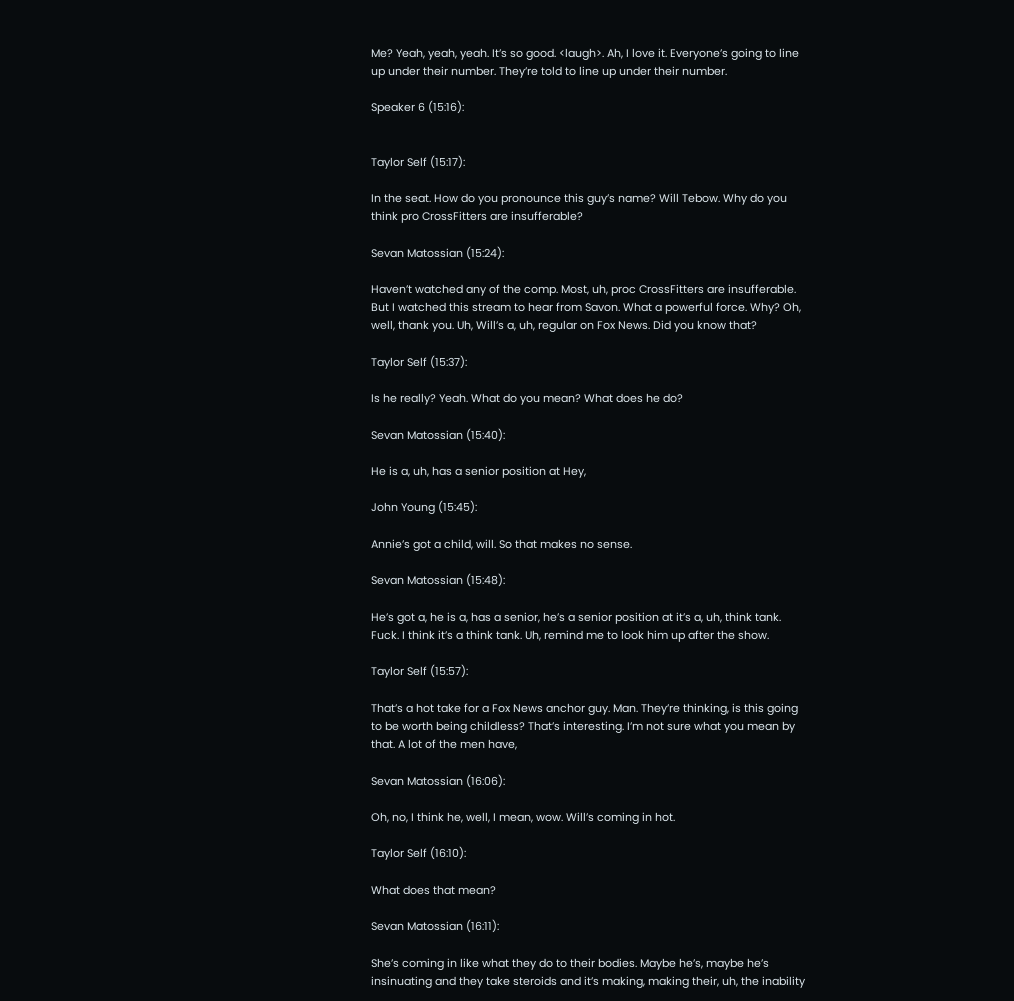Me? Yeah, yeah, yeah. It’s so good. <laugh>. Ah, I love it. Everyone’s going to line up under their number. They’re told to line up under their number.

Speaker 6 (15:16):


Taylor Self (15:17):

In the seat. How do you pronounce this guy’s name? Will Tebow. Why do you think pro CrossFitters are insufferable?

Sevan Matossian (15:24):

Haven’t watched any of the comp. Most, uh, proc CrossFitters are insufferable. But I watched this stream to hear from Savon. What a powerful force. Why? Oh, well, thank you. Uh, Will’s a, uh, regular on Fox News. Did you know that?

Taylor Self (15:37):

Is he really? Yeah. What do you mean? What does he do?

Sevan Matossian (15:40):

He is a, uh, has a senior position at Hey,

John Young (15:45):

Annie’s got a child, will. So that makes no sense.

Sevan Matossian (15:48):

He’s got a, he is a, has a senior, he’s a senior position at it’s a, uh, think tank. Fuck. I think it’s a think tank. Uh, remind me to look him up after the show.

Taylor Self (15:57):

That’s a hot take for a Fox News anchor guy. Man. They’re thinking, is this going to be worth being childless? That’s interesting. I’m not sure what you mean by that. A lot of the men have,

Sevan Matossian (16:06):

Oh, no, I think he, well, I mean, wow. Will’s coming in hot.

Taylor Self (16:10):

What does that mean?

Sevan Matossian (16:11):

She’s coming in like what they do to their bodies. Maybe he’s, maybe he’s insinuating and they take steroids and it’s making, making their, uh, the inability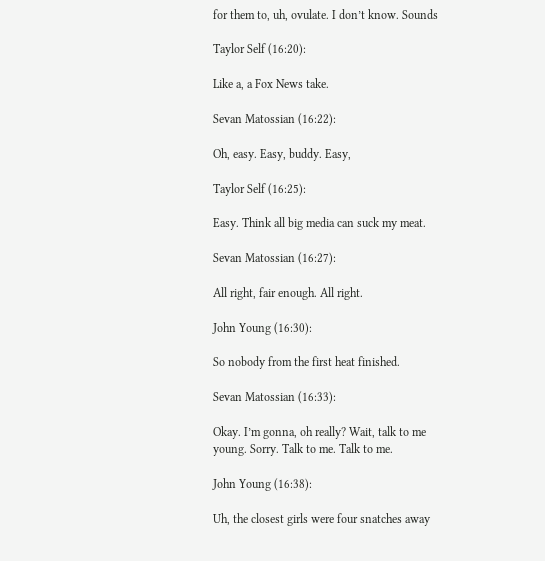for them to, uh, ovulate. I don’t know. Sounds

Taylor Self (16:20):

Like a, a Fox News take.

Sevan Matossian (16:22):

Oh, easy. Easy, buddy. Easy,

Taylor Self (16:25):

Easy. Think all big media can suck my meat.

Sevan Matossian (16:27):

All right, fair enough. All right.

John Young (16:30):

So nobody from the first heat finished.

Sevan Matossian (16:33):

Okay. I’m gonna, oh really? Wait, talk to me young. Sorry. Talk to me. Talk to me.

John Young (16:38):

Uh, the closest girls were four snatches away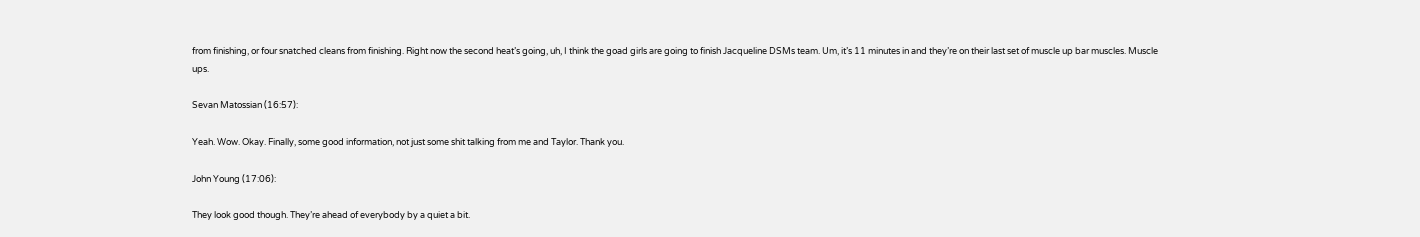from finishing, or four snatched cleans from finishing. Right now the second heat’s going, uh, I think the goad girls are going to finish Jacqueline DSMs team. Um, it’s 11 minutes in and they’re on their last set of muscle up bar muscles. Muscle ups.

Sevan Matossian (16:57):

Yeah. Wow. Okay. Finally, some good information, not just some shit talking from me and Taylor. Thank you.

John Young (17:06):

They look good though. They’re ahead of everybody by a quiet a bit.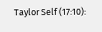Taylor Self (17:10):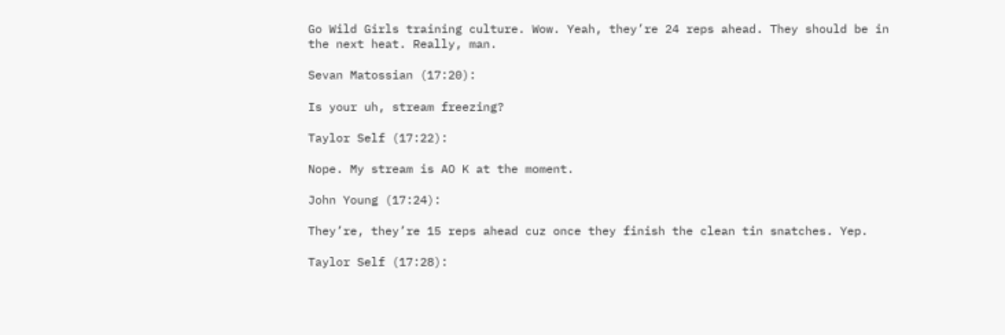Go Wild Girls training culture. Wow. Yeah, they’re 24 reps ahead. They should be in the next heat. Really, man.

Sevan Matossian (17:20):

Is your uh, stream freezing?

Taylor Self (17:22):

Nope. My stream is AO K at the moment.

John Young (17:24):

They’re, they’re 15 reps ahead cuz once they finish the clean tin snatches. Yep.

Taylor Self (17:28):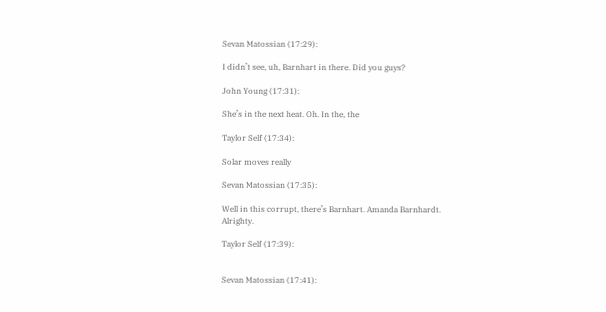Sevan Matossian (17:29):

I didn’t see, uh, Barnhart in there. Did you guys?

John Young (17:31):

She’s in the next heat. Oh. In the, the

Taylor Self (17:34):

Solar moves really

Sevan Matossian (17:35):

Well in this corrupt, there’s Barnhart. Amanda Barnhardt. Alrighty.

Taylor Self (17:39):


Sevan Matossian (17:41):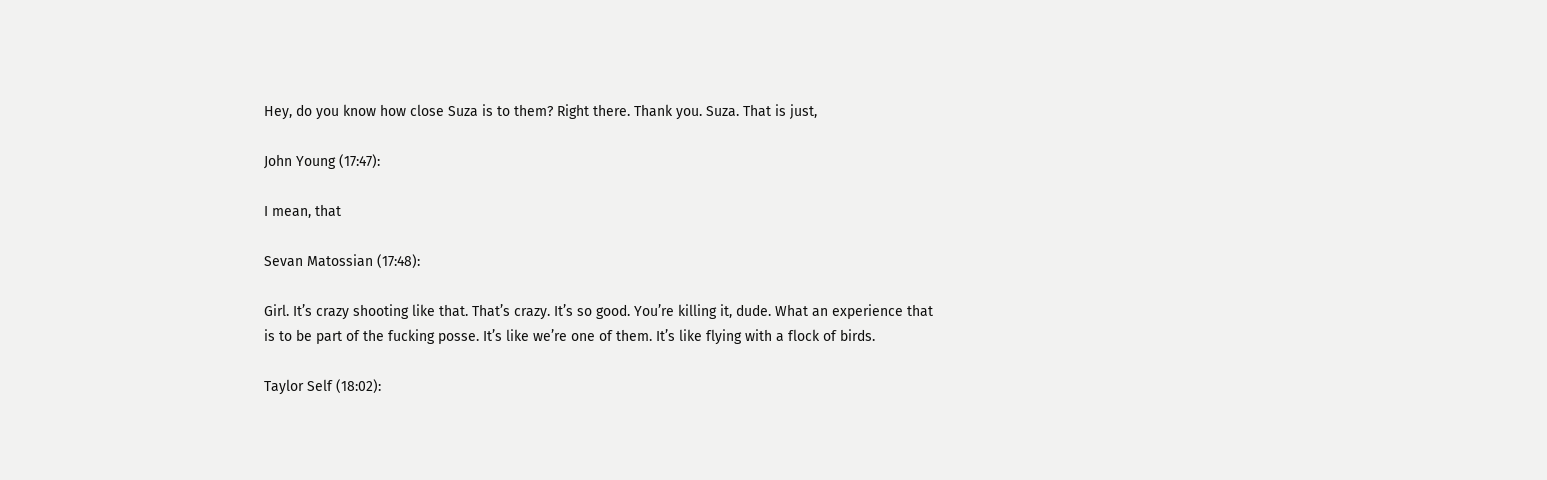Hey, do you know how close Suza is to them? Right there. Thank you. Suza. That is just,

John Young (17:47):

I mean, that

Sevan Matossian (17:48):

Girl. It’s crazy shooting like that. That’s crazy. It’s so good. You’re killing it, dude. What an experience that is to be part of the fucking posse. It’s like we’re one of them. It’s like flying with a flock of birds.

Taylor Self (18:02):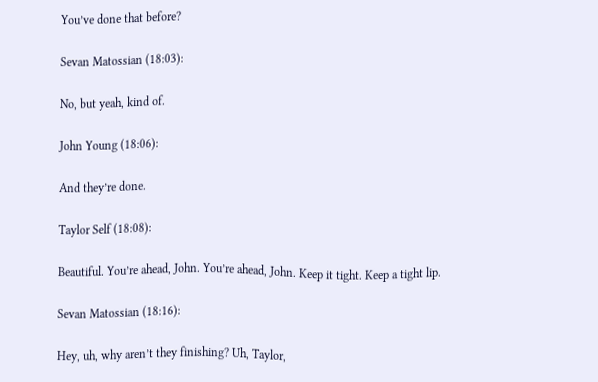You’ve done that before?

Sevan Matossian (18:03):

No, but yeah, kind of.

John Young (18:06):

And they’re done.

Taylor Self (18:08):

Beautiful. You’re ahead, John. You’re ahead, John. Keep it tight. Keep a tight lip.

Sevan Matossian (18:16):

Hey, uh, why aren’t they finishing? Uh, Taylor,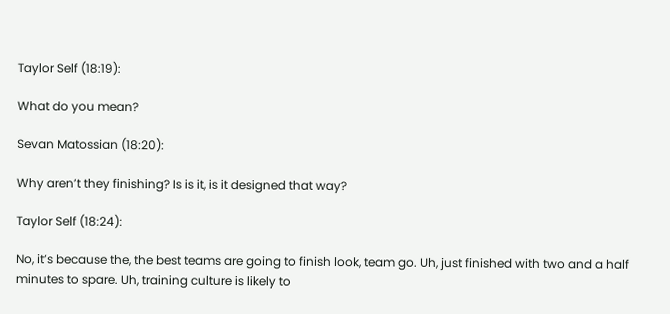Taylor Self (18:19):

What do you mean?

Sevan Matossian (18:20):

Why aren’t they finishing? Is is it, is it designed that way?

Taylor Self (18:24):

No, it’s because the, the best teams are going to finish look, team go. Uh, just finished with two and a half minutes to spare. Uh, training culture is likely to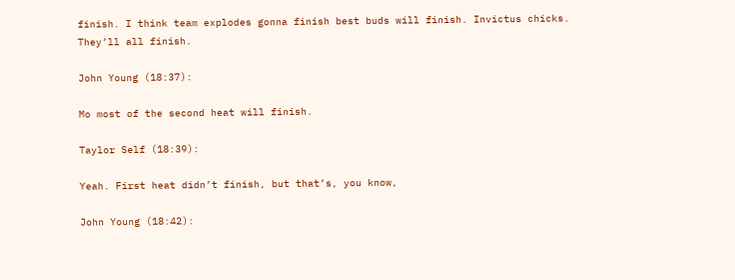finish. I think team explodes gonna finish best buds will finish. Invictus chicks. They’ll all finish.

John Young (18:37):

Mo most of the second heat will finish.

Taylor Self (18:39):

Yeah. First heat didn’t finish, but that’s, you know,

John Young (18:42):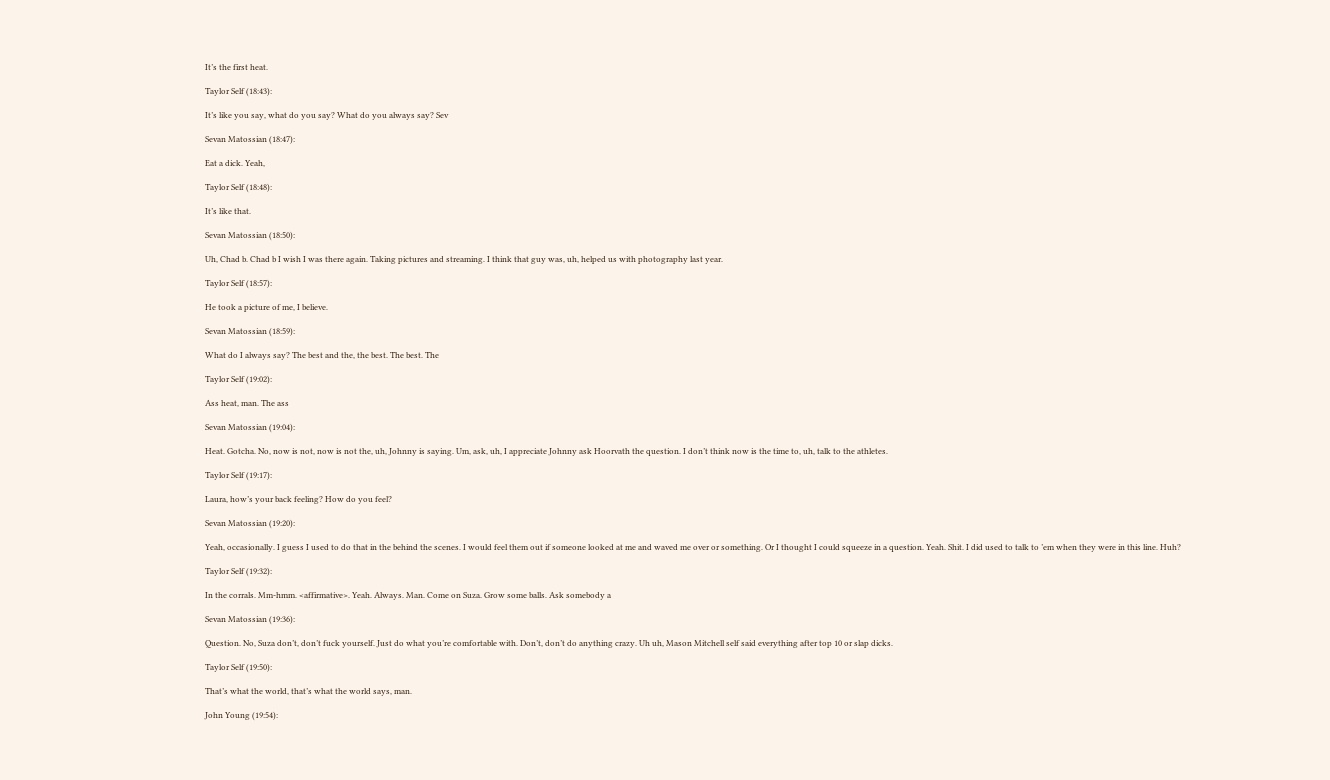It’s the first heat.

Taylor Self (18:43):

It’s like you say, what do you say? What do you always say? Sev

Sevan Matossian (18:47):

Eat a dick. Yeah,

Taylor Self (18:48):

It’s like that.

Sevan Matossian (18:50):

Uh, Chad b. Chad b I wish I was there again. Taking pictures and streaming. I think that guy was, uh, helped us with photography last year.

Taylor Self (18:57):

He took a picture of me, I believe.

Sevan Matossian (18:59):

What do I always say? The best and the, the best. The best. The

Taylor Self (19:02):

Ass heat, man. The ass

Sevan Matossian (19:04):

Heat. Gotcha. No, now is not, now is not the, uh, Johnny is saying. Um, ask, uh, I appreciate Johnny ask Hoorvath the question. I don’t think now is the time to, uh, talk to the athletes.

Taylor Self (19:17):

Laura, how’s your back feeling? How do you feel?

Sevan Matossian (19:20):

Yeah, occasionally. I guess I used to do that in the behind the scenes. I would feel them out if someone looked at me and waved me over or something. Or I thought I could squeeze in a question. Yeah. Shit. I did used to talk to ’em when they were in this line. Huh?

Taylor Self (19:32):

In the corrals. Mm-hmm. <affirmative>. Yeah. Always. Man. Come on Suza. Grow some balls. Ask somebody a

Sevan Matossian (19:36):

Question. No, Suza don’t, don’t fuck yourself. Just do what you’re comfortable with. Don’t, don’t do anything crazy. Uh uh, Mason Mitchell self said everything after top 10 or slap dicks.

Taylor Self (19:50):

That’s what the world, that’s what the world says, man.

John Young (19:54):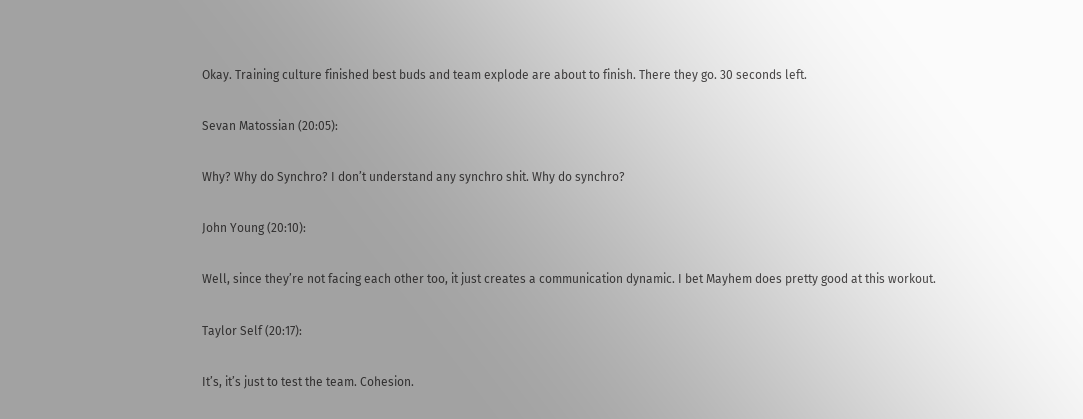Okay. Training culture finished best buds and team explode are about to finish. There they go. 30 seconds left.

Sevan Matossian (20:05):

Why? Why do Synchro? I don’t understand any synchro shit. Why do synchro?

John Young (20:10):

Well, since they’re not facing each other too, it just creates a communication dynamic. I bet Mayhem does pretty good at this workout.

Taylor Self (20:17):

It’s, it’s just to test the team. Cohesion.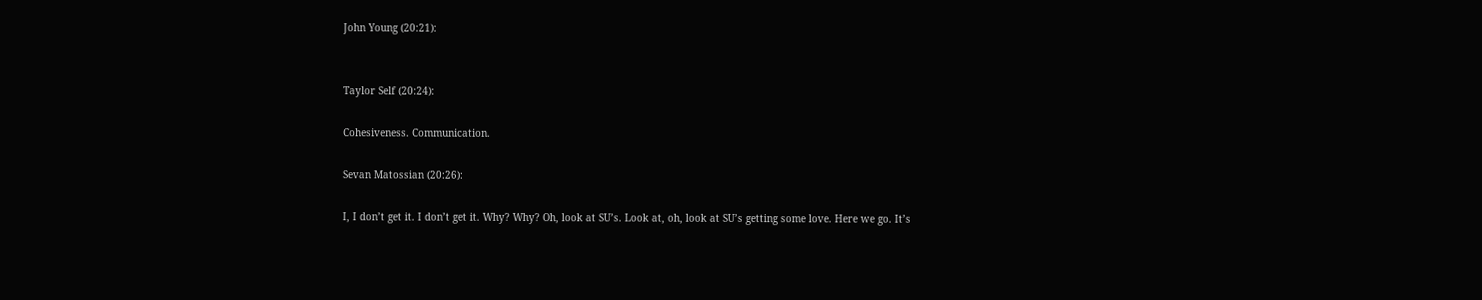John Young (20:21):


Taylor Self (20:24):

Cohesiveness. Communication.

Sevan Matossian (20:26):

I, I don’t get it. I don’t get it. Why? Why? Oh, look at SU’s. Look at, oh, look at SU’s getting some love. Here we go. It’s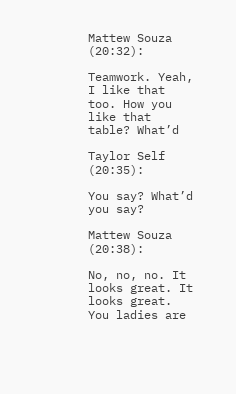Mattew Souza (20:32):

Teamwork. Yeah, I like that too. How you like that table? What’d

Taylor Self (20:35):

You say? What’d you say?

Mattew Souza (20:38):

No, no, no. It looks great. It looks great. You ladies are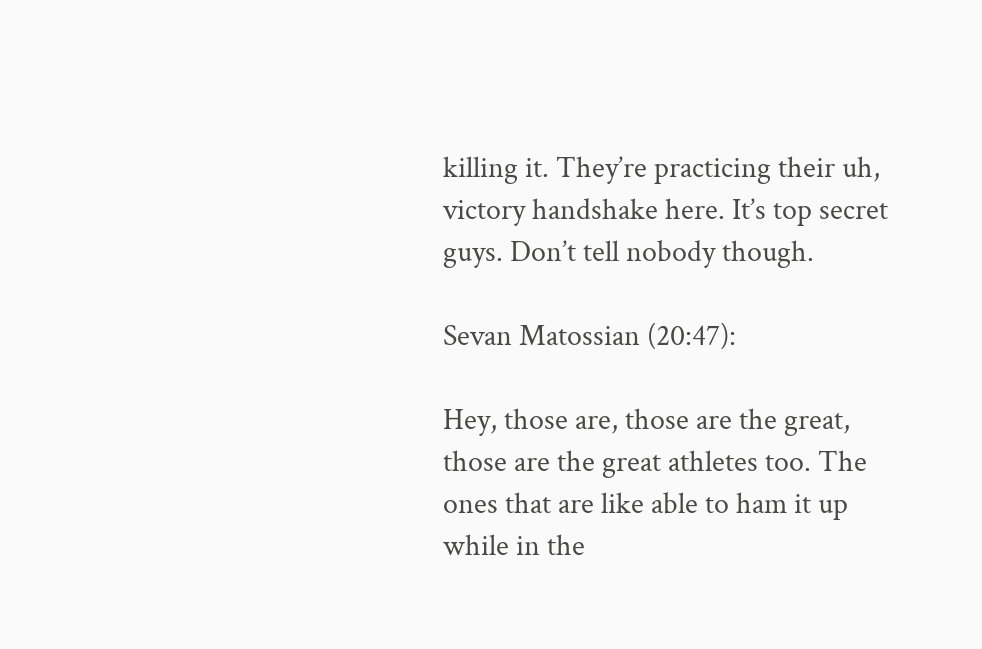killing it. They’re practicing their uh, victory handshake here. It’s top secret guys. Don’t tell nobody though.

Sevan Matossian (20:47):

Hey, those are, those are the great, those are the great athletes too. The ones that are like able to ham it up while in the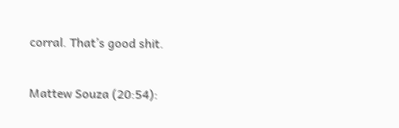corral. That’s good shit.

Mattew Souza (20:54):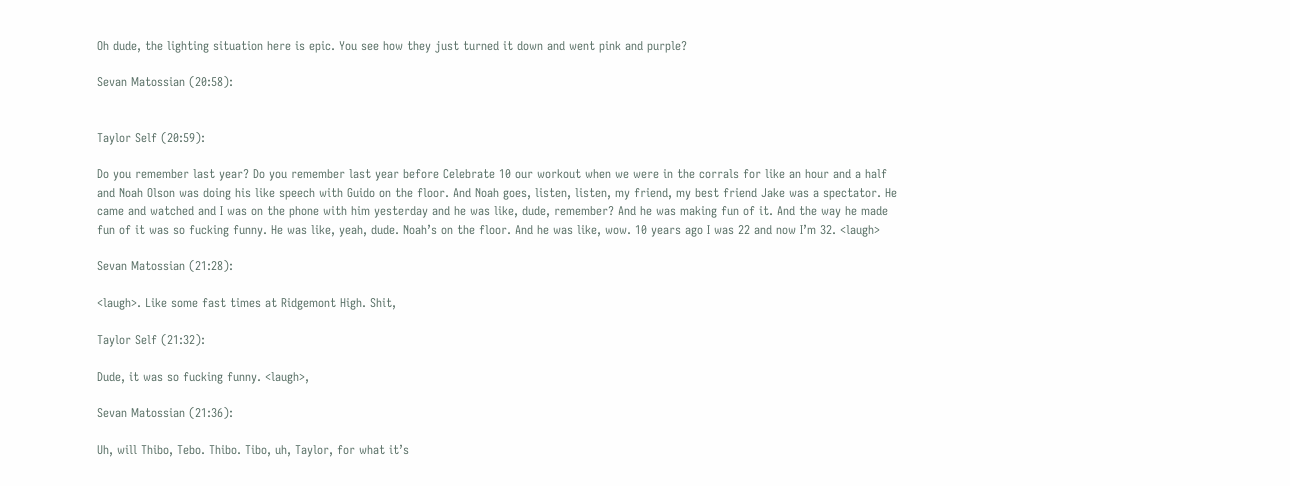Oh dude, the lighting situation here is epic. You see how they just turned it down and went pink and purple?

Sevan Matossian (20:58):


Taylor Self (20:59):

Do you remember last year? Do you remember last year before Celebrate 10 our workout when we were in the corrals for like an hour and a half and Noah Olson was doing his like speech with Guido on the floor. And Noah goes, listen, listen, my friend, my best friend Jake was a spectator. He came and watched and I was on the phone with him yesterday and he was like, dude, remember? And he was making fun of it. And the way he made fun of it was so fucking funny. He was like, yeah, dude. Noah’s on the floor. And he was like, wow. 10 years ago I was 22 and now I’m 32. <laugh>

Sevan Matossian (21:28):

<laugh>. Like some fast times at Ridgemont High. Shit,

Taylor Self (21:32):

Dude, it was so fucking funny. <laugh>,

Sevan Matossian (21:36):

Uh, will Thibo, Tebo. Thibo. Tibo, uh, Taylor, for what it’s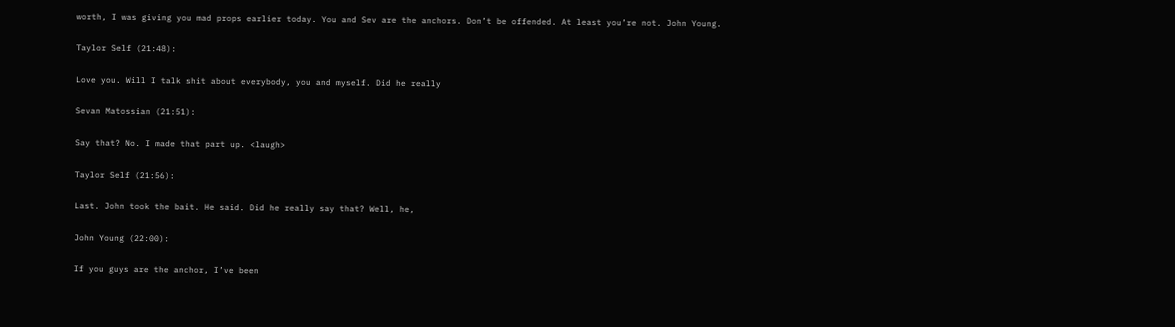worth, I was giving you mad props earlier today. You and Sev are the anchors. Don’t be offended. At least you’re not. John Young.

Taylor Self (21:48):

Love you. Will I talk shit about everybody, you and myself. Did he really

Sevan Matossian (21:51):

Say that? No. I made that part up. <laugh>

Taylor Self (21:56):

Last. John took the bait. He said. Did he really say that? Well, he,

John Young (22:00):

If you guys are the anchor, I’ve been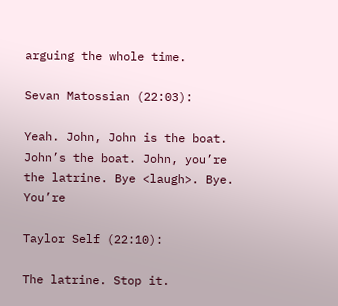arguing the whole time.

Sevan Matossian (22:03):

Yeah. John, John is the boat. John’s the boat. John, you’re the latrine. Bye <laugh>. Bye. You’re

Taylor Self (22:10):

The latrine. Stop it.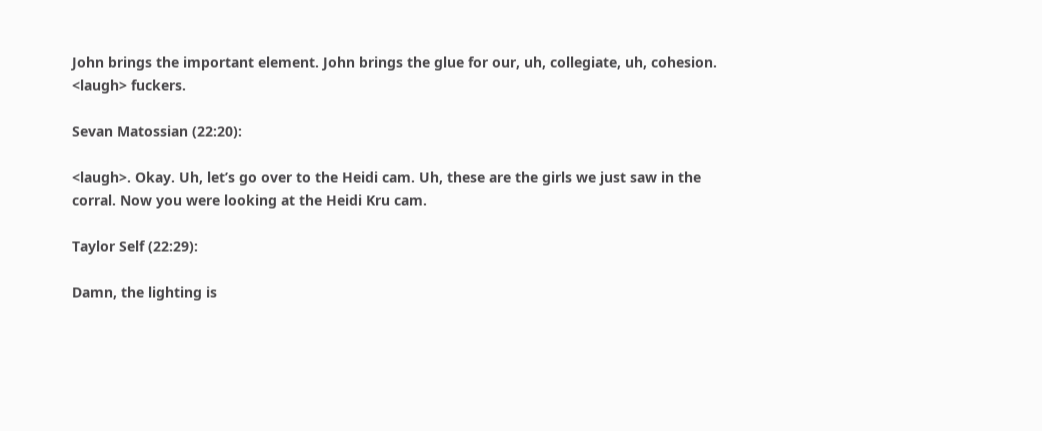John brings the important element. John brings the glue for our, uh, collegiate, uh, cohesion. <laugh> fuckers.

Sevan Matossian (22:20):

<laugh>. Okay. Uh, let’s go over to the Heidi cam. Uh, these are the girls we just saw in the corral. Now you were looking at the Heidi Kru cam.

Taylor Self (22:29):

Damn, the lighting is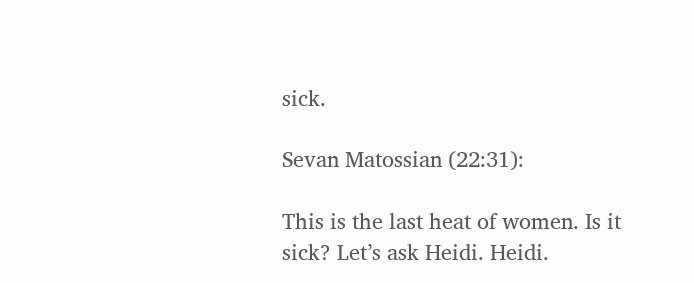sick.

Sevan Matossian (22:31):

This is the last heat of women. Is it sick? Let’s ask Heidi. Heidi.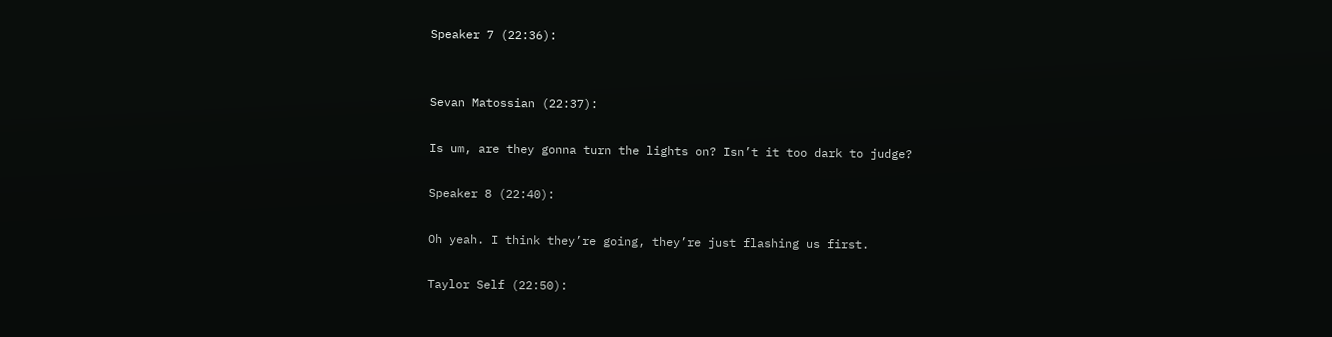Speaker 7 (22:36):


Sevan Matossian (22:37):

Is um, are they gonna turn the lights on? Isn’t it too dark to judge?

Speaker 8 (22:40):

Oh yeah. I think they’re going, they’re just flashing us first.

Taylor Self (22:50):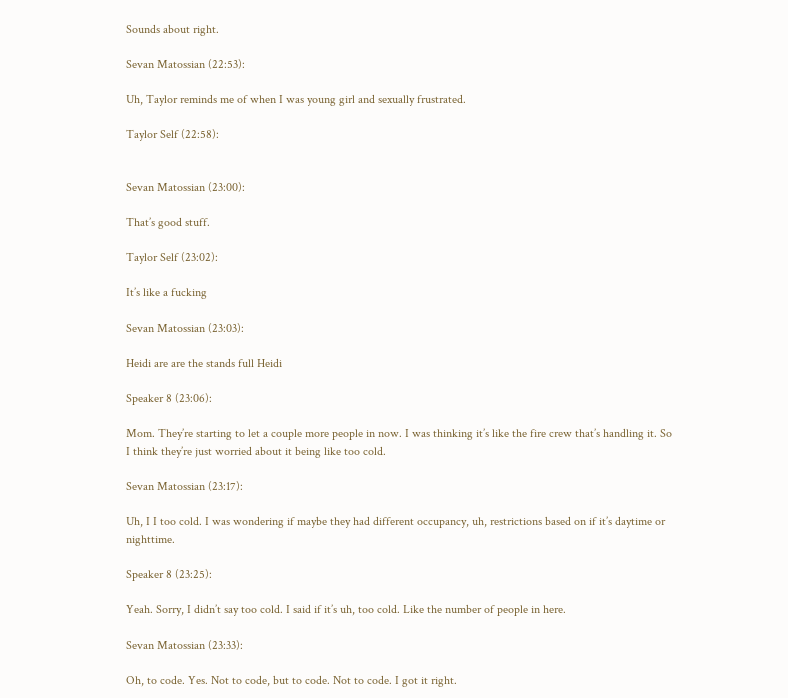Sounds about right.

Sevan Matossian (22:53):

Uh, Taylor reminds me of when I was young girl and sexually frustrated.

Taylor Self (22:58):


Sevan Matossian (23:00):

That’s good stuff.

Taylor Self (23:02):

It’s like a fucking

Sevan Matossian (23:03):

Heidi are are the stands full Heidi

Speaker 8 (23:06):

Mom. They’re starting to let a couple more people in now. I was thinking it’s like the fire crew that’s handling it. So I think they’re just worried about it being like too cold.

Sevan Matossian (23:17):

Uh, I I too cold. I was wondering if maybe they had different occupancy, uh, restrictions based on if it’s daytime or nighttime.

Speaker 8 (23:25):

Yeah. Sorry, I didn’t say too cold. I said if it’s uh, too cold. Like the number of people in here.

Sevan Matossian (23:33):

Oh, to code. Yes. Not to code, but to code. Not to code. I got it right.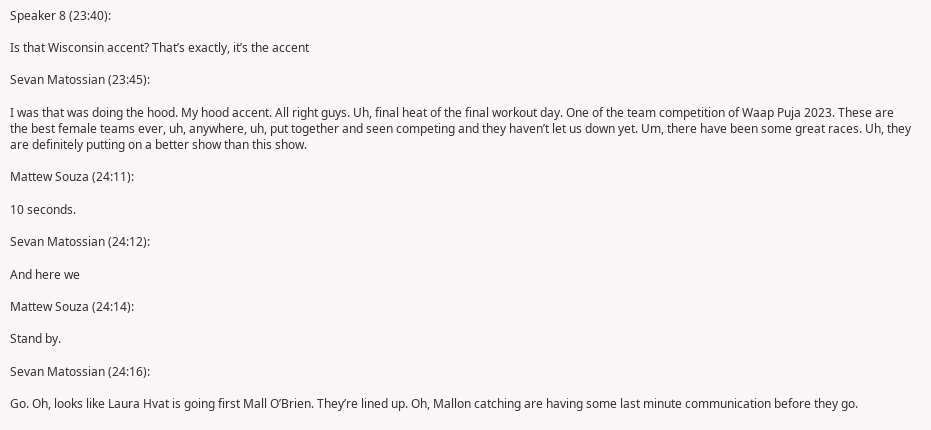Speaker 8 (23:40):

Is that Wisconsin accent? That’s exactly, it’s the accent

Sevan Matossian (23:45):

I was that was doing the hood. My hood accent. All right guys. Uh, final heat of the final workout day. One of the team competition of Waap Puja 2023. These are the best female teams ever, uh, anywhere, uh, put together and seen competing and they haven’t let us down yet. Um, there have been some great races. Uh, they are definitely putting on a better show than this show.

Mattew Souza (24:11):

10 seconds.

Sevan Matossian (24:12):

And here we

Mattew Souza (24:14):

Stand by.

Sevan Matossian (24:16):

Go. Oh, looks like Laura Hvat is going first Mall O’Brien. They’re lined up. Oh, Mallon catching are having some last minute communication before they go.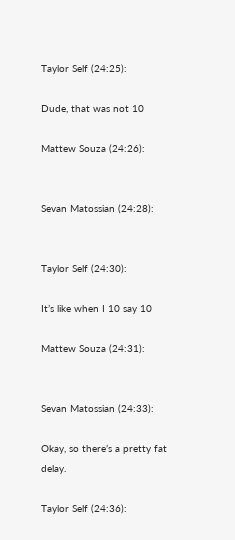Taylor Self (24:25):

Dude, that was not 10

Mattew Souza (24:26):


Sevan Matossian (24:28):


Taylor Self (24:30):

It’s like when I 10 say 10

Mattew Souza (24:31):


Sevan Matossian (24:33):

Okay, so there’s a pretty fat delay.

Taylor Self (24:36):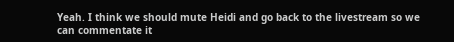Yeah. I think we should mute Heidi and go back to the livestream so we can commentate it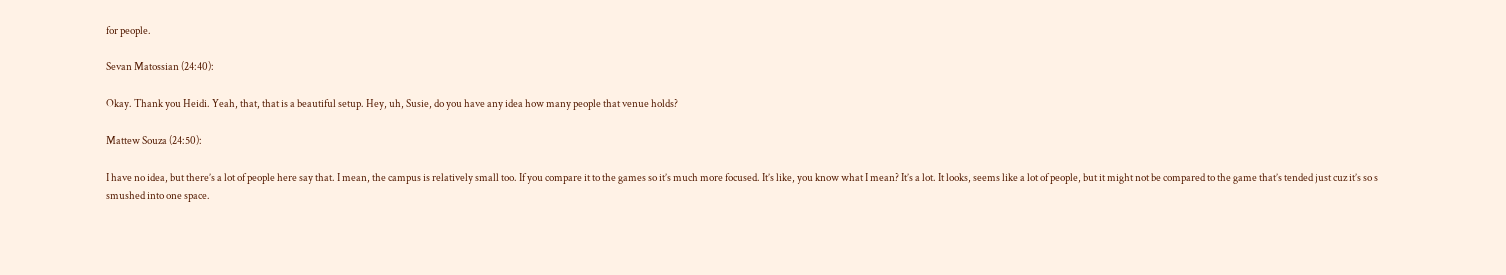for people.

Sevan Matossian (24:40):

Okay. Thank you Heidi. Yeah, that, that is a beautiful setup. Hey, uh, Susie, do you have any idea how many people that venue holds?

Mattew Souza (24:50):

I have no idea, but there’s a lot of people here say that. I mean, the campus is relatively small too. If you compare it to the games so it’s much more focused. It’s like, you know what I mean? It’s a lot. It looks, seems like a lot of people, but it might not be compared to the game that’s tended just cuz it’s so s smushed into one space.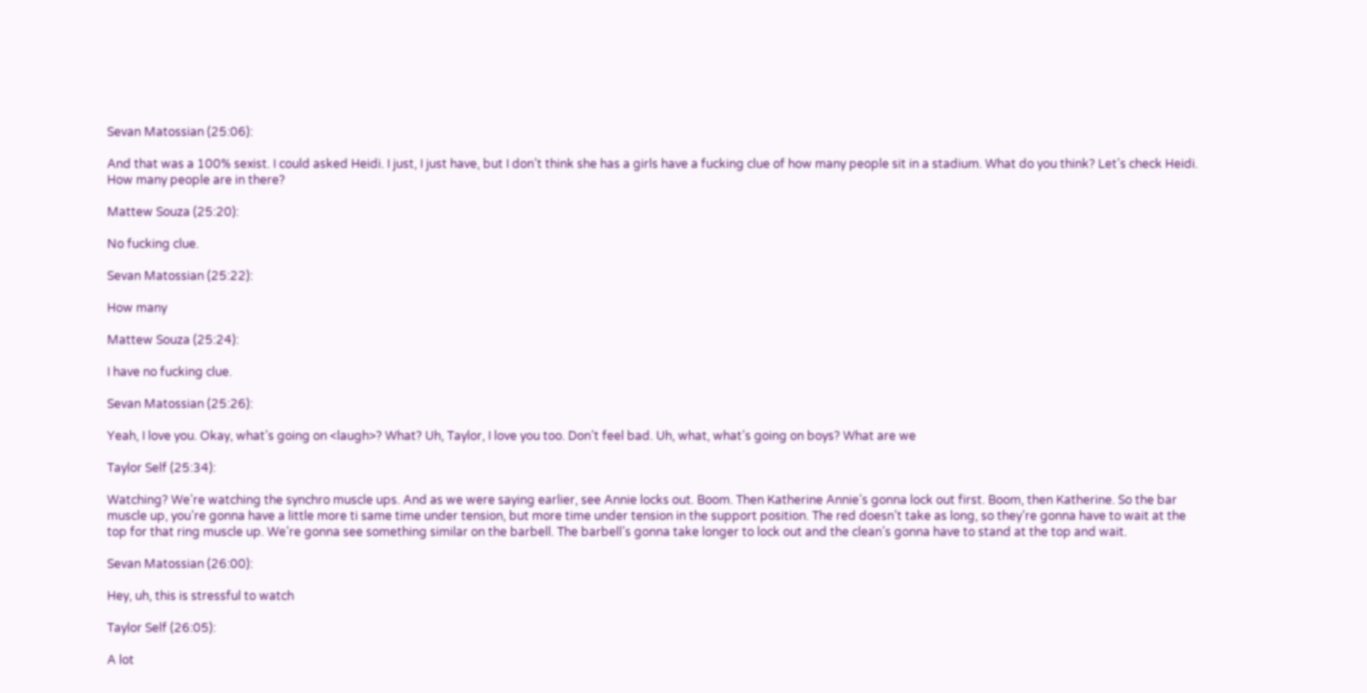Sevan Matossian (25:06):

And that was a 100% sexist. I could asked Heidi. I just, I just have, but I don’t think she has a girls have a fucking clue of how many people sit in a stadium. What do you think? Let’s check Heidi. How many people are in there?

Mattew Souza (25:20):

No fucking clue.

Sevan Matossian (25:22):

How many

Mattew Souza (25:24):

I have no fucking clue.

Sevan Matossian (25:26):

Yeah, I love you. Okay, what’s going on <laugh>? What? Uh, Taylor, I love you too. Don’t feel bad. Uh, what, what’s going on boys? What are we

Taylor Self (25:34):

Watching? We’re watching the synchro muscle ups. And as we were saying earlier, see Annie locks out. Boom. Then Katherine Annie’s gonna lock out first. Boom, then Katherine. So the bar muscle up, you’re gonna have a little more ti same time under tension, but more time under tension in the support position. The red doesn’t take as long, so they’re gonna have to wait at the top for that ring muscle up. We’re gonna see something similar on the barbell. The barbell’s gonna take longer to lock out and the clean’s gonna have to stand at the top and wait.

Sevan Matossian (26:00):

Hey, uh, this is stressful to watch

Taylor Self (26:05):

A lot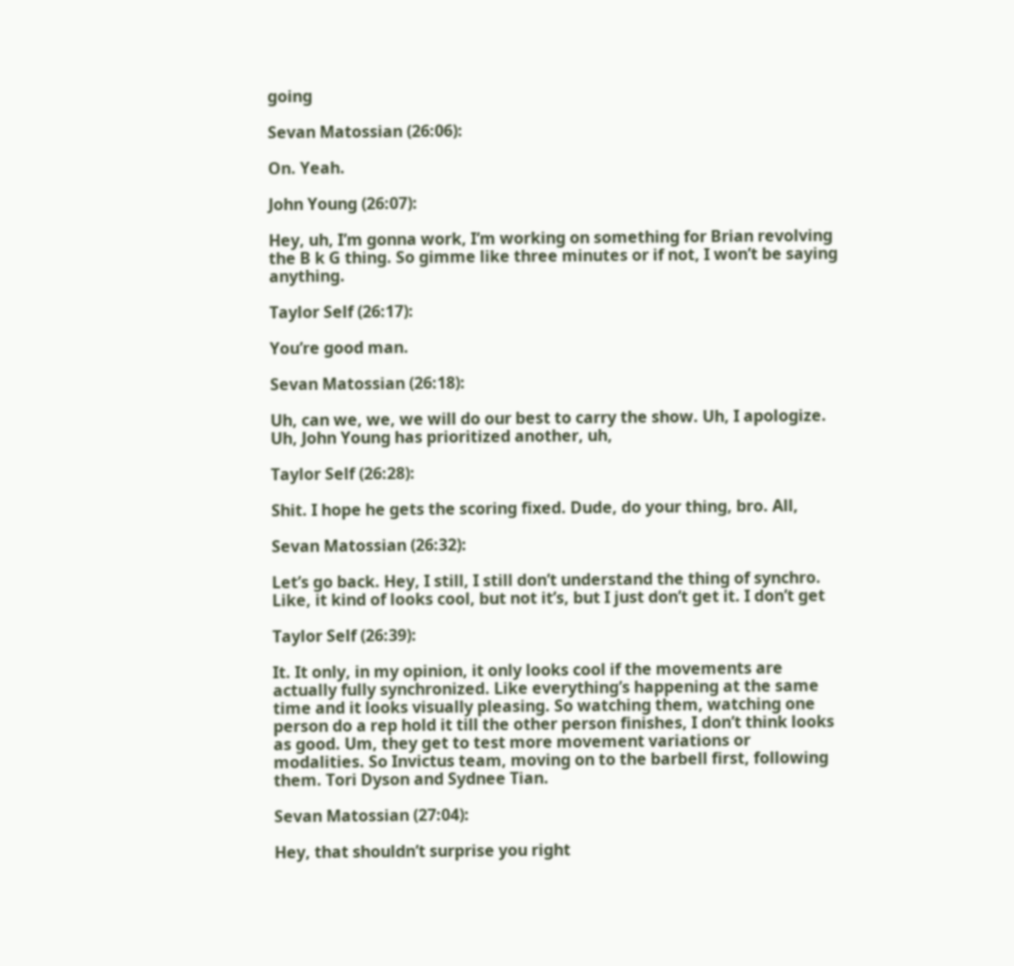going

Sevan Matossian (26:06):

On. Yeah.

John Young (26:07):

Hey, uh, I’m gonna work, I’m working on something for Brian revolving the B k G thing. So gimme like three minutes or if not, I won’t be saying anything.

Taylor Self (26:17):

You’re good man.

Sevan Matossian (26:18):

Uh, can we, we, we will do our best to carry the show. Uh, I apologize. Uh, John Young has prioritized another, uh,

Taylor Self (26:28):

Shit. I hope he gets the scoring fixed. Dude, do your thing, bro. All,

Sevan Matossian (26:32):

Let’s go back. Hey, I still, I still don’t understand the thing of synchro. Like, it kind of looks cool, but not it’s, but I just don’t get it. I don’t get

Taylor Self (26:39):

It. It only, in my opinion, it only looks cool if the movements are actually fully synchronized. Like everything’s happening at the same time and it looks visually pleasing. So watching them, watching one person do a rep hold it till the other person finishes, I don’t think looks as good. Um, they get to test more movement variations or modalities. So Invictus team, moving on to the barbell first, following them. Tori Dyson and Sydnee Tian.

Sevan Matossian (27:04):

Hey, that shouldn’t surprise you right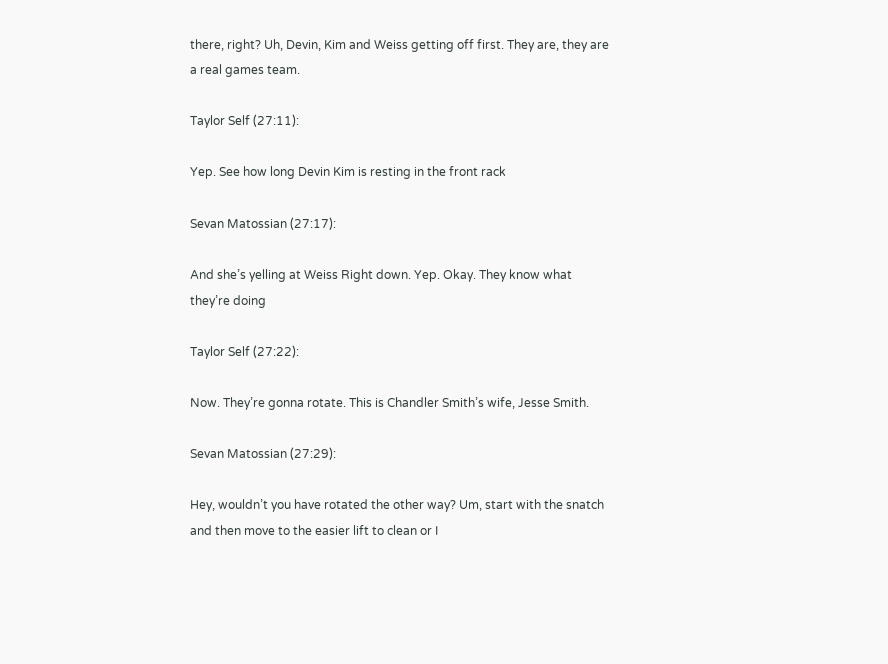there, right? Uh, Devin, Kim and Weiss getting off first. They are, they are a real games team.

Taylor Self (27:11):

Yep. See how long Devin Kim is resting in the front rack

Sevan Matossian (27:17):

And she’s yelling at Weiss Right down. Yep. Okay. They know what they’re doing

Taylor Self (27:22):

Now. They’re gonna rotate. This is Chandler Smith’s wife, Jesse Smith.

Sevan Matossian (27:29):

Hey, wouldn’t you have rotated the other way? Um, start with the snatch and then move to the easier lift to clean or I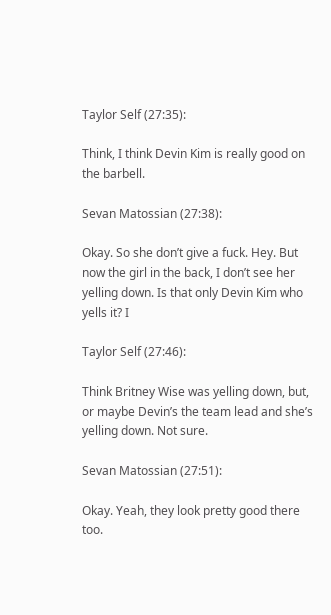Taylor Self (27:35):

Think, I think Devin Kim is really good on the barbell.

Sevan Matossian (27:38):

Okay. So she don’t give a fuck. Hey. But now the girl in the back, I don’t see her yelling down. Is that only Devin Kim who yells it? I

Taylor Self (27:46):

Think Britney Wise was yelling down, but, or maybe Devin’s the team lead and she’s yelling down. Not sure.

Sevan Matossian (27:51):

Okay. Yeah, they look pretty good there too.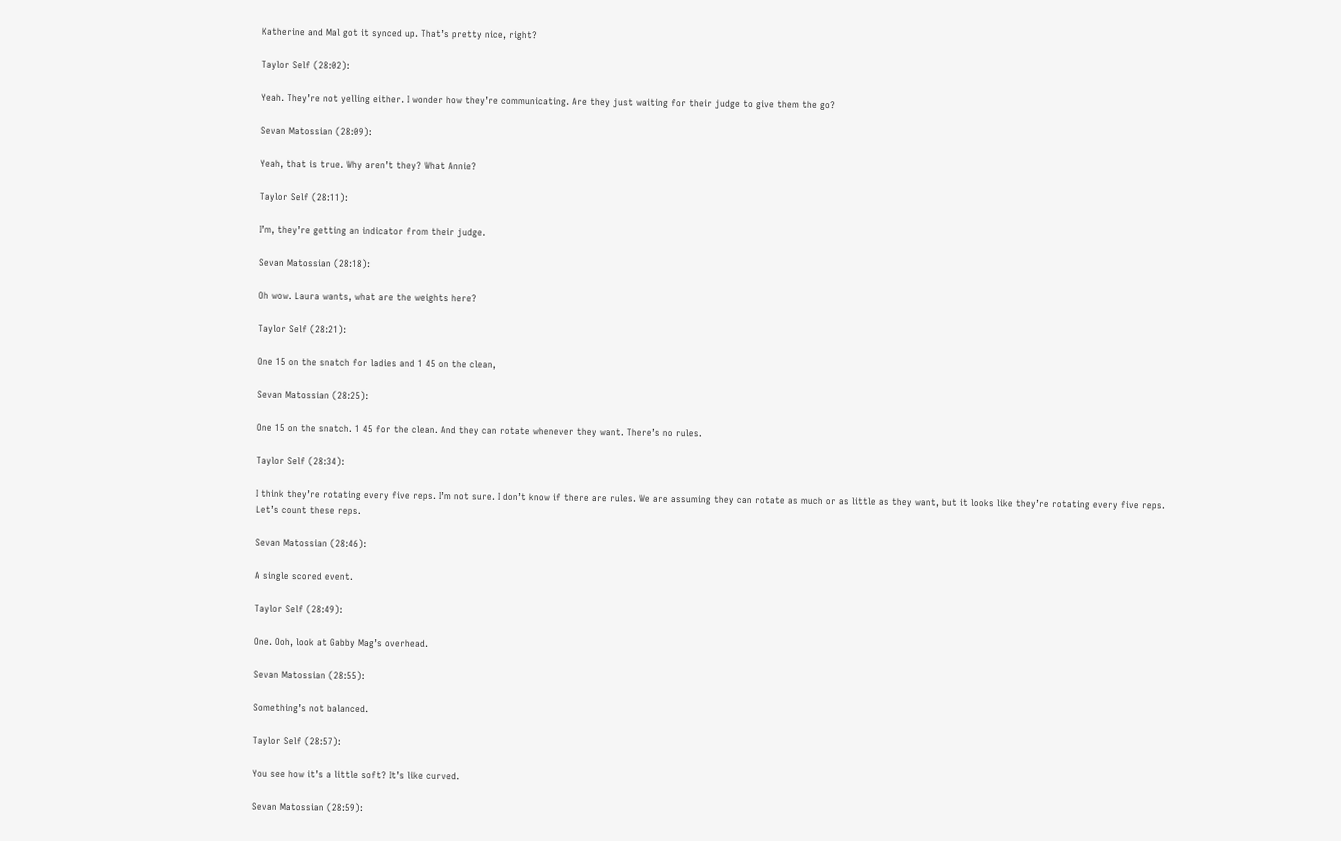Katherine and Mal got it synced up. That’s pretty nice, right?

Taylor Self (28:02):

Yeah. They’re not yelling either. I wonder how they’re communicating. Are they just waiting for their judge to give them the go?

Sevan Matossian (28:09):

Yeah, that is true. Why aren’t they? What Annie?

Taylor Self (28:11):

I’m, they’re getting an indicator from their judge.

Sevan Matossian (28:18):

Oh wow. Laura wants, what are the weights here?

Taylor Self (28:21):

One 15 on the snatch for ladies and 1 45 on the clean,

Sevan Matossian (28:25):

One 15 on the snatch. 1 45 for the clean. And they can rotate whenever they want. There’s no rules.

Taylor Self (28:34):

I think they’re rotating every five reps. I’m not sure. I don’t know if there are rules. We are assuming they can rotate as much or as little as they want, but it looks like they’re rotating every five reps. Let’s count these reps.

Sevan Matossian (28:46):

A single scored event.

Taylor Self (28:49):

One. Ooh, look at Gabby Mag’s overhead.

Sevan Matossian (28:55):

Something’s not balanced.

Taylor Self (28:57):

You see how it’s a little soft? It’s like curved.

Sevan Matossian (28:59):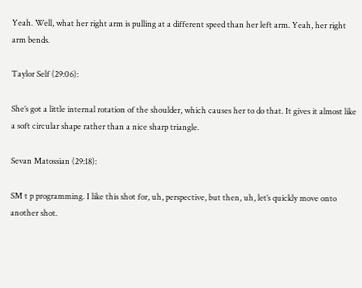Yeah. Well, what her right arm is pulling at a different speed than her left arm. Yeah, her right arm bends.

Taylor Self (29:06):

She’s got a little internal rotation of the shoulder, which causes her to do that. It gives it almost like a soft circular shape rather than a nice sharp triangle.

Sevan Matossian (29:18):

SM t p programming. I like this shot for, uh, perspective, but then, uh, let’s quickly move onto another shot.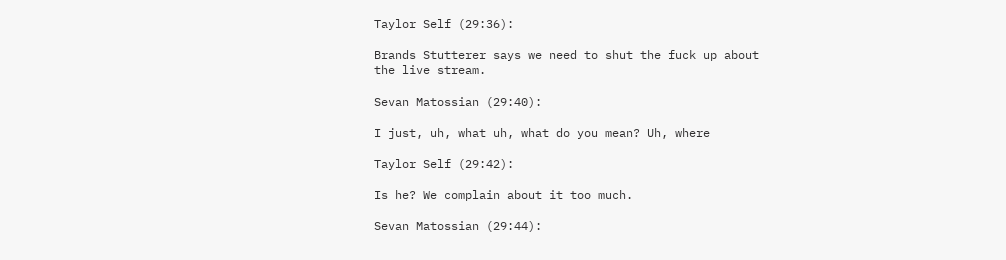Taylor Self (29:36):

Brands Stutterer says we need to shut the fuck up about the live stream.

Sevan Matossian (29:40):

I just, uh, what uh, what do you mean? Uh, where

Taylor Self (29:42):

Is he? We complain about it too much.

Sevan Matossian (29:44):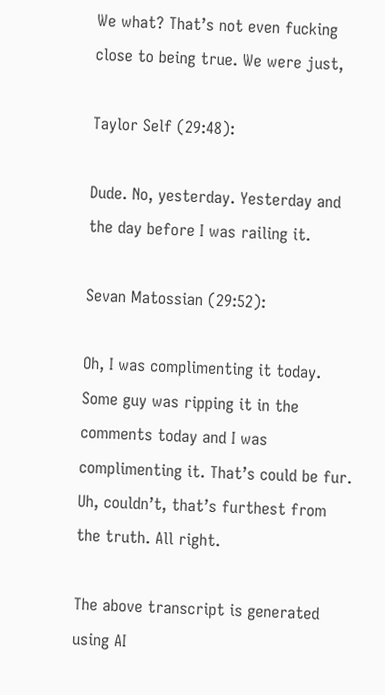We what? That’s not even fucking close to being true. We were just,

Taylor Self (29:48):

Dude. No, yesterday. Yesterday and the day before I was railing it.

Sevan Matossian (29:52):

Oh, I was complimenting it today. Some guy was ripping it in the comments today and I was complimenting it. That’s could be fur. Uh, couldn’t, that’s furthest from the truth. All right.

The above transcript is generated using AI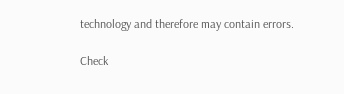technology and therefore may contain errors.

Check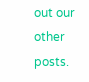out our other posts.